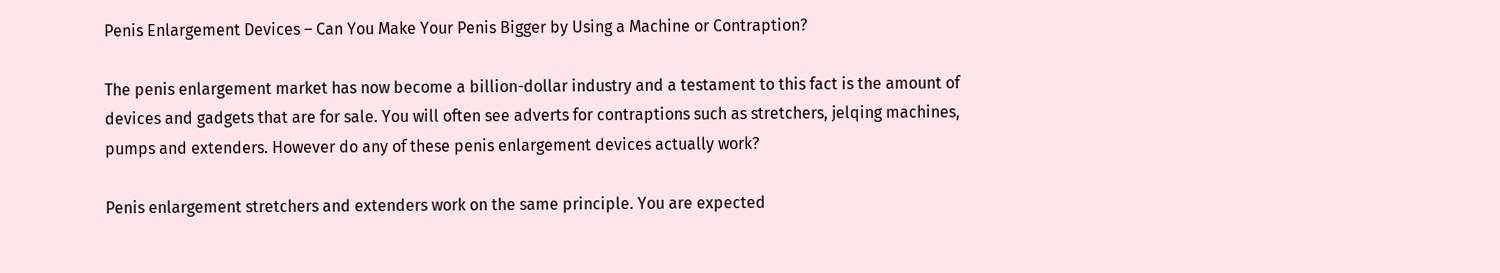Penis Enlargement Devices – Can You Make Your Penis Bigger by Using a Machine or Contraption?

The penis enlargement market has now become a billion-dollar industry and a testament to this fact is the amount of devices and gadgets that are for sale. You will often see adverts for contraptions such as stretchers, jelqing machines, pumps and extenders. However do any of these penis enlargement devices actually work?

Penis enlargement stretchers and extenders work on the same principle. You are expected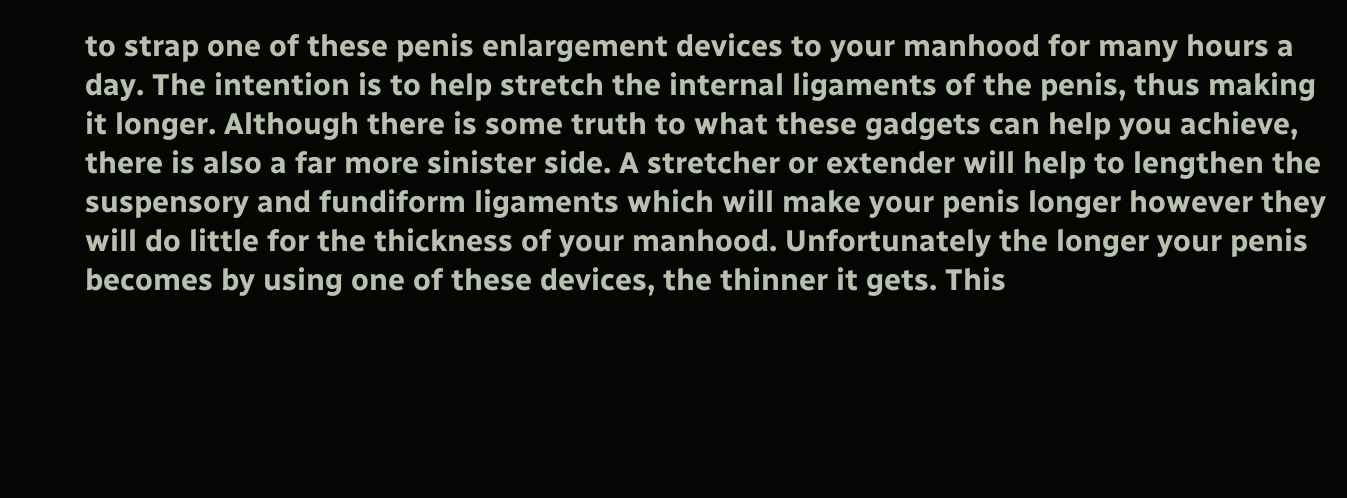to strap one of these penis enlargement devices to your manhood for many hours a day. The intention is to help stretch the internal ligaments of the penis, thus making it longer. Although there is some truth to what these gadgets can help you achieve, there is also a far more sinister side. A stretcher or extender will help to lengthen the suspensory and fundiform ligaments which will make your penis longer however they will do little for the thickness of your manhood. Unfortunately the longer your penis becomes by using one of these devices, the thinner it gets. This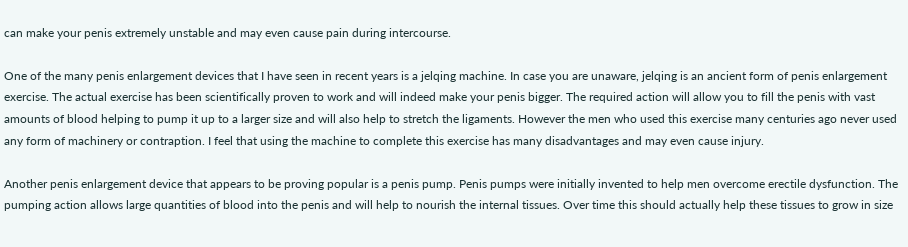can make your penis extremely unstable and may even cause pain during intercourse.

One of the many penis enlargement devices that I have seen in recent years is a jelqing machine. In case you are unaware, jelqing is an ancient form of penis enlargement exercise. The actual exercise has been scientifically proven to work and will indeed make your penis bigger. The required action will allow you to fill the penis with vast amounts of blood helping to pump it up to a larger size and will also help to stretch the ligaments. However the men who used this exercise many centuries ago never used any form of machinery or contraption. I feel that using the machine to complete this exercise has many disadvantages and may even cause injury.

Another penis enlargement device that appears to be proving popular is a penis pump. Penis pumps were initially invented to help men overcome erectile dysfunction. The pumping action allows large quantities of blood into the penis and will help to nourish the internal tissues. Over time this should actually help these tissues to grow in size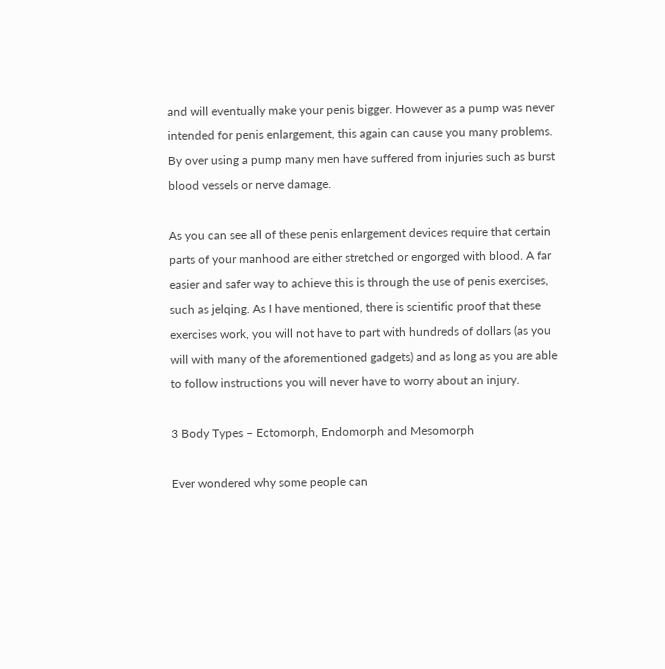and will eventually make your penis bigger. However as a pump was never intended for penis enlargement, this again can cause you many problems. By over using a pump many men have suffered from injuries such as burst blood vessels or nerve damage.

As you can see all of these penis enlargement devices require that certain parts of your manhood are either stretched or engorged with blood. A far easier and safer way to achieve this is through the use of penis exercises, such as jelqing. As I have mentioned, there is scientific proof that these exercises work, you will not have to part with hundreds of dollars (as you will with many of the aforementioned gadgets) and as long as you are able to follow instructions you will never have to worry about an injury.

3 Body Types – Ectomorph, Endomorph and Mesomorph

Ever wondered why some people can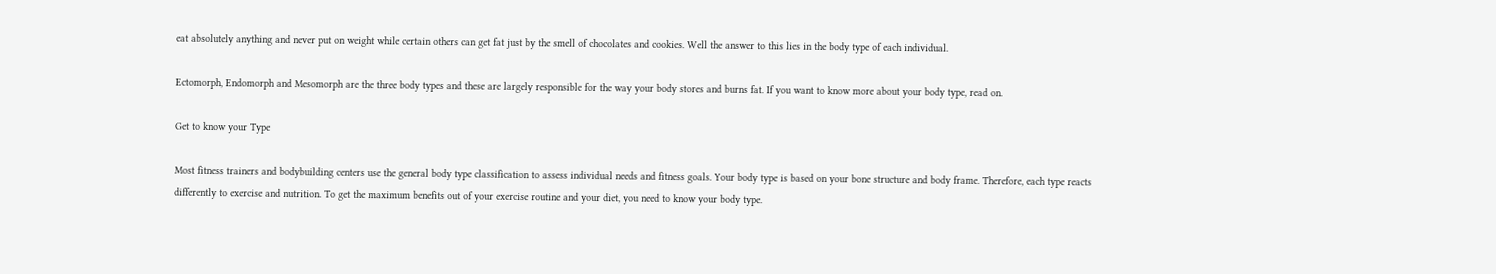eat absolutely anything and never put on weight while certain others can get fat just by the smell of chocolates and cookies. Well the answer to this lies in the body type of each individual.

Ectomorph, Endomorph and Mesomorph are the three body types and these are largely responsible for the way your body stores and burns fat. If you want to know more about your body type, read on.

Get to know your Type

Most fitness trainers and bodybuilding centers use the general body type classification to assess individual needs and fitness goals. Your body type is based on your bone structure and body frame. Therefore, each type reacts differently to exercise and nutrition. To get the maximum benefits out of your exercise routine and your diet, you need to know your body type.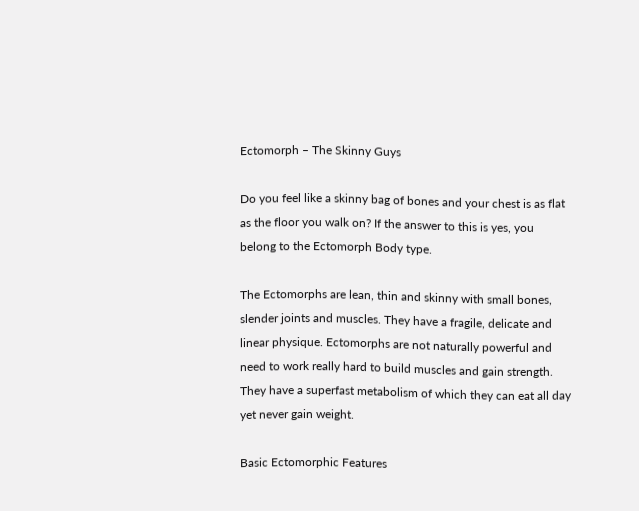Ectomorph – The Skinny Guys

Do you feel like a skinny bag of bones and your chest is as flat as the floor you walk on? If the answer to this is yes, you belong to the Ectomorph Body type.

The Ectomorphs are lean, thin and skinny with small bones, slender joints and muscles. They have a fragile, delicate and linear physique. Ectomorphs are not naturally powerful and need to work really hard to build muscles and gain strength. They have a superfast metabolism of which they can eat all day yet never gain weight.

Basic Ectomorphic Features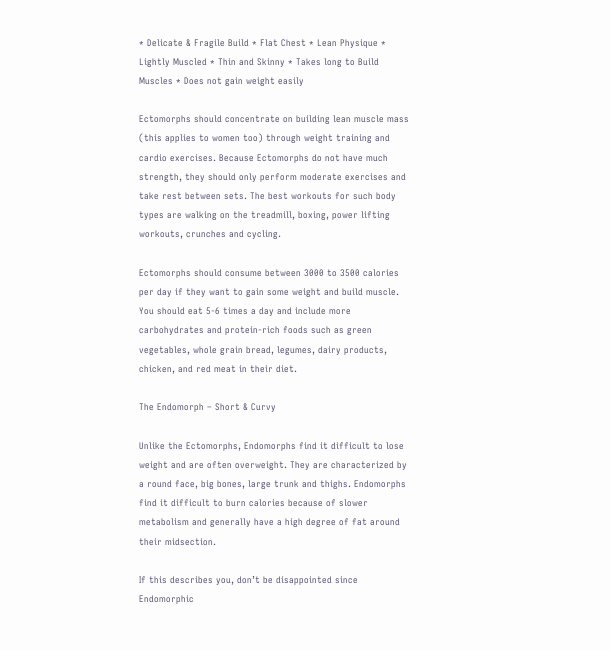* Delicate & Fragile Build * Flat Chest * Lean Physique * Lightly Muscled * Thin and Skinny * Takes long to Build Muscles * Does not gain weight easily

Ectomorphs should concentrate on building lean muscle mass (this applies to women too) through weight training and cardio exercises. Because Ectomorphs do not have much strength, they should only perform moderate exercises and take rest between sets. The best workouts for such body types are walking on the treadmill, boxing, power lifting workouts, crunches and cycling.

Ectomorphs should consume between 3000 to 3500 calories per day if they want to gain some weight and build muscle. You should eat 5-6 times a day and include more carbohydrates and protein-rich foods such as green vegetables, whole grain bread, legumes, dairy products, chicken, and red meat in their diet.

The Endomorph – Short & Curvy

Unlike the Ectomorphs, Endomorphs find it difficult to lose weight and are often overweight. They are characterized by a round face, big bones, large trunk and thighs. Endomorphs find it difficult to burn calories because of slower metabolism and generally have a high degree of fat around their midsection.

If this describes you, don’t be disappointed since Endomorphic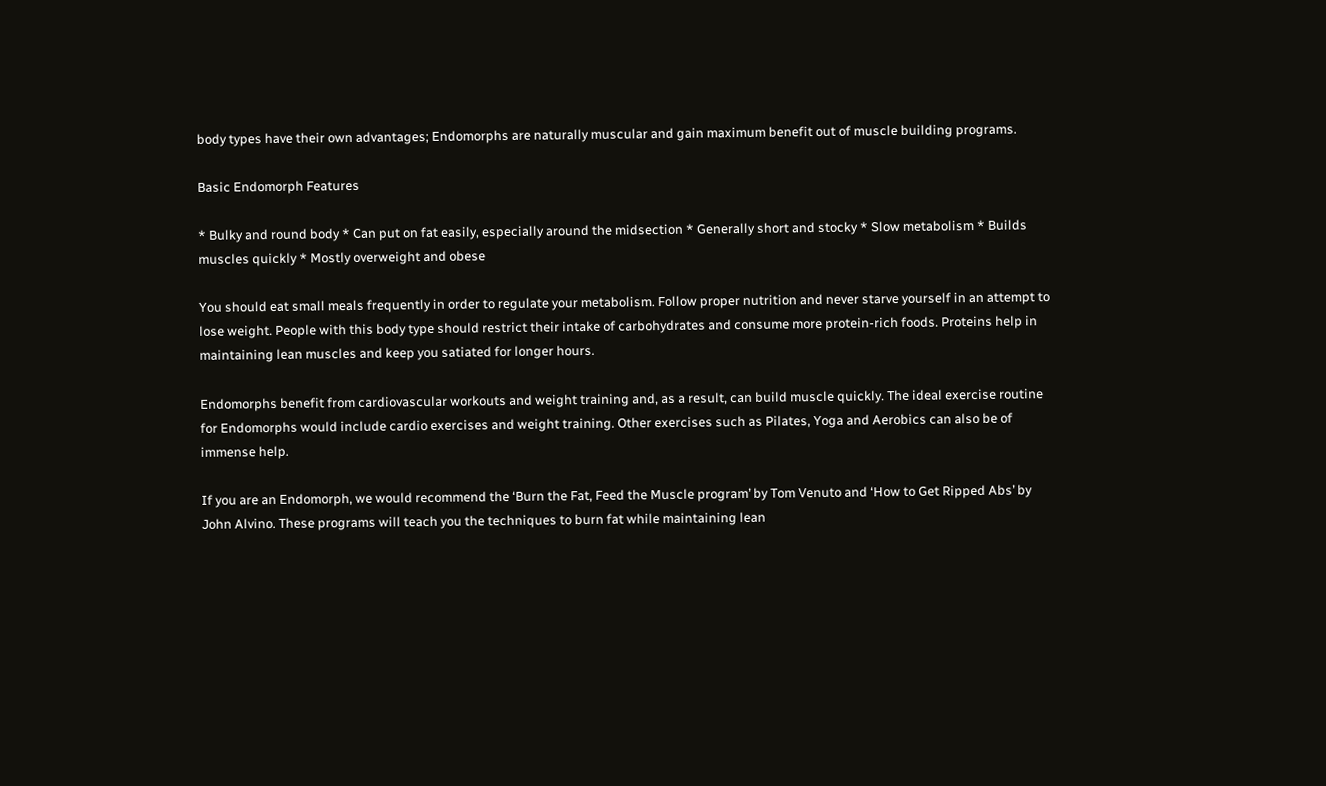body types have their own advantages; Endomorphs are naturally muscular and gain maximum benefit out of muscle building programs.

Basic Endomorph Features

* Bulky and round body * Can put on fat easily, especially around the midsection * Generally short and stocky * Slow metabolism * Builds muscles quickly * Mostly overweight and obese

You should eat small meals frequently in order to regulate your metabolism. Follow proper nutrition and never starve yourself in an attempt to lose weight. People with this body type should restrict their intake of carbohydrates and consume more protein-rich foods. Proteins help in maintaining lean muscles and keep you satiated for longer hours.

Endomorphs benefit from cardiovascular workouts and weight training and, as a result, can build muscle quickly. The ideal exercise routine for Endomorphs would include cardio exercises and weight training. Other exercises such as Pilates, Yoga and Aerobics can also be of immense help.

If you are an Endomorph, we would recommend the ‘Burn the Fat, Feed the Muscle program’ by Tom Venuto and ‘How to Get Ripped Abs’ by John Alvino. These programs will teach you the techniques to burn fat while maintaining lean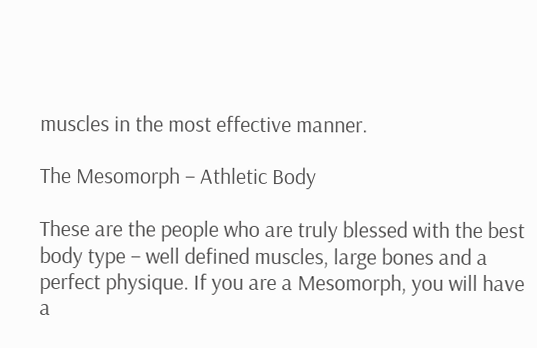muscles in the most effective manner.

The Mesomorph – Athletic Body

These are the people who are truly blessed with the best body type – well defined muscles, large bones and a perfect physique. If you are a Mesomorph, you will have a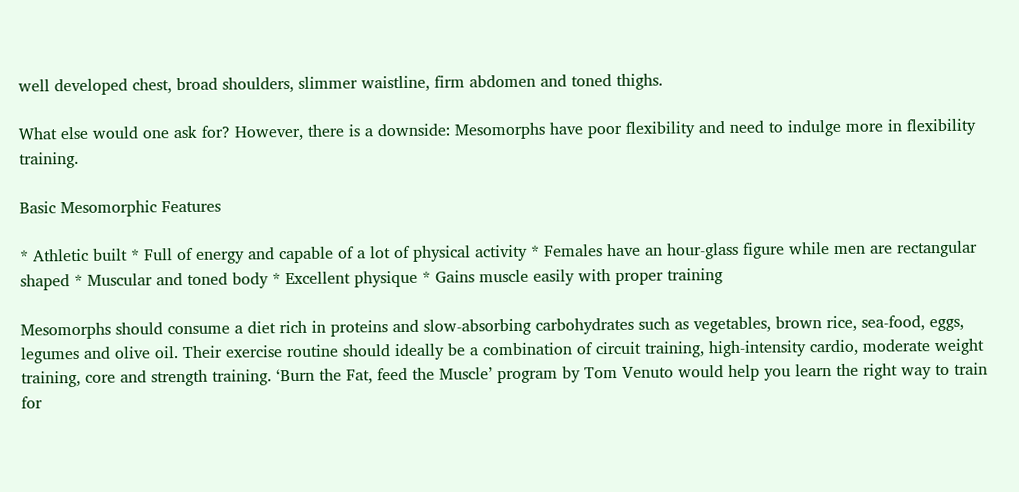well developed chest, broad shoulders, slimmer waistline, firm abdomen and toned thighs.

What else would one ask for? However, there is a downside: Mesomorphs have poor flexibility and need to indulge more in flexibility training.

Basic Mesomorphic Features

* Athletic built * Full of energy and capable of a lot of physical activity * Females have an hour-glass figure while men are rectangular shaped * Muscular and toned body * Excellent physique * Gains muscle easily with proper training

Mesomorphs should consume a diet rich in proteins and slow-absorbing carbohydrates such as vegetables, brown rice, sea-food, eggs, legumes and olive oil. Their exercise routine should ideally be a combination of circuit training, high-intensity cardio, moderate weight training, core and strength training. ‘Burn the Fat, feed the Muscle’ program by Tom Venuto would help you learn the right way to train for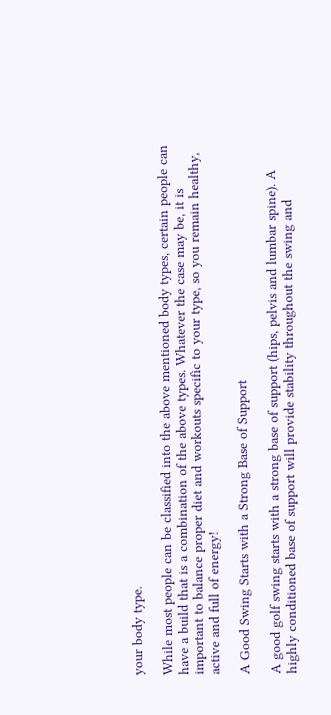your body type.

While most people can be classified into the above mentioned body types, certain people can have a build that is a combination of the above types. Whatever the case may be, it is important to balance proper diet and workouts specific to your type, so you remain healthy, active and full of energy!

A Good Swing Starts with a Strong Base of Support

A good golf swing starts with a strong base of support (hips, pelvis and lumbar spine). A highly conditioned base of support will provide stability throughout the swing and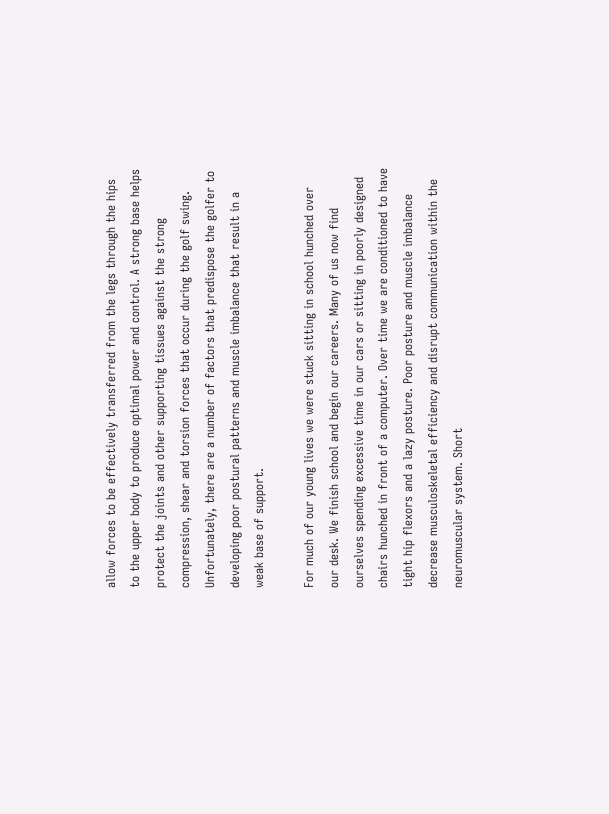allow forces to be effectively transferred from the legs through the hips to the upper body to produce optimal power and control. A strong base helps protect the joints and other supporting tissues against the strong compression, shear and torsion forces that occur during the golf swing. Unfortunately, there are a number of factors that predispose the golfer to developing poor postural patterns and muscle imbalance that result in a weak base of support.

For much of our young lives we were stuck sitting in school hunched over our desk. We finish school and begin our careers. Many of us now find ourselves spending excessive time in our cars or sitting in poorly designed chairs hunched in front of a computer. Over time we are conditioned to have tight hip flexors and a lazy posture. Poor posture and muscle imbalance decrease musculoskeletal efficiency and disrupt communication within the neuromuscular system. Short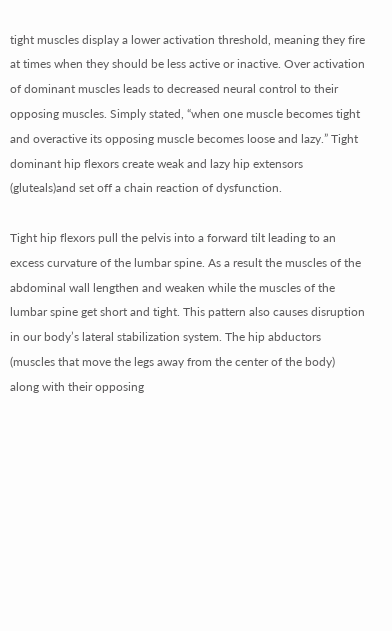tight muscles display a lower activation threshold, meaning they fire at times when they should be less active or inactive. Over activation of dominant muscles leads to decreased neural control to their opposing muscles. Simply stated, “when one muscle becomes tight and overactive its opposing muscle becomes loose and lazy.” Tight dominant hip flexors create weak and lazy hip extensors (gluteals)and set off a chain reaction of dysfunction.

Tight hip flexors pull the pelvis into a forward tilt leading to an excess curvature of the lumbar spine. As a result the muscles of the abdominal wall lengthen and weaken while the muscles of the lumbar spine get short and tight. This pattern also causes disruption in our body’s lateral stabilization system. The hip abductors (muscles that move the legs away from the center of the body) along with their opposing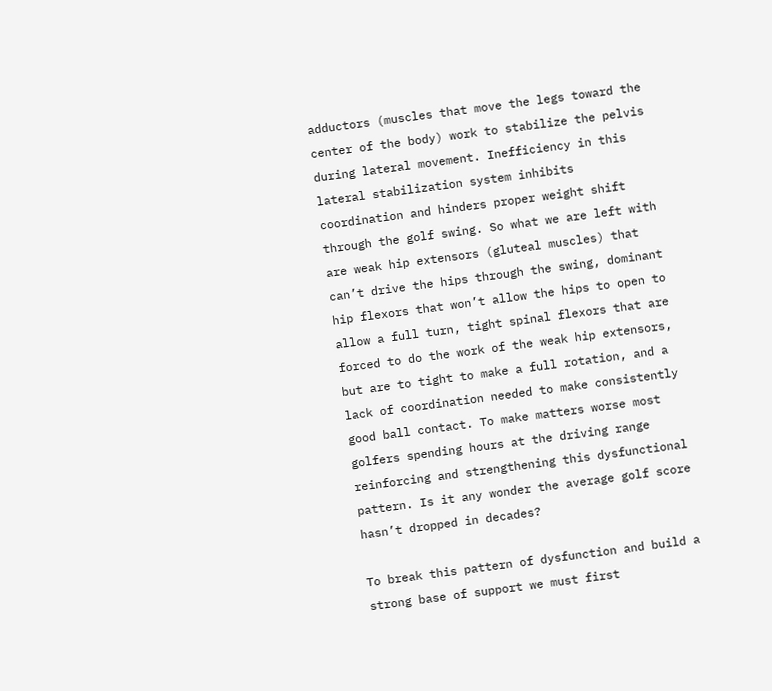adductors (muscles that move the legs toward the center of the body) work to stabilize the pelvis during lateral movement. Inefficiency in this lateral stabilization system inhibits coordination and hinders proper weight shift through the golf swing. So what we are left with are weak hip extensors (gluteal muscles) that can’t drive the hips through the swing, dominant hip flexors that won’t allow the hips to open to allow a full turn, tight spinal flexors that are forced to do the work of the weak hip extensors, but are to tight to make a full rotation, and a lack of coordination needed to make consistently good ball contact. To make matters worse most golfers spending hours at the driving range reinforcing and strengthening this dysfunctional pattern. Is it any wonder the average golf score hasn’t dropped in decades?

To break this pattern of dysfunction and build a strong base of support we must first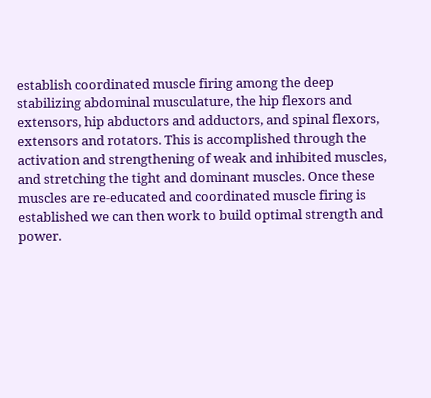establish coordinated muscle firing among the deep stabilizing abdominal musculature, the hip flexors and extensors, hip abductors and adductors, and spinal flexors, extensors and rotators. This is accomplished through the activation and strengthening of weak and inhibited muscles, and stretching the tight and dominant muscles. Once these muscles are re-educated and coordinated muscle firing is established we can then work to build optimal strength and power.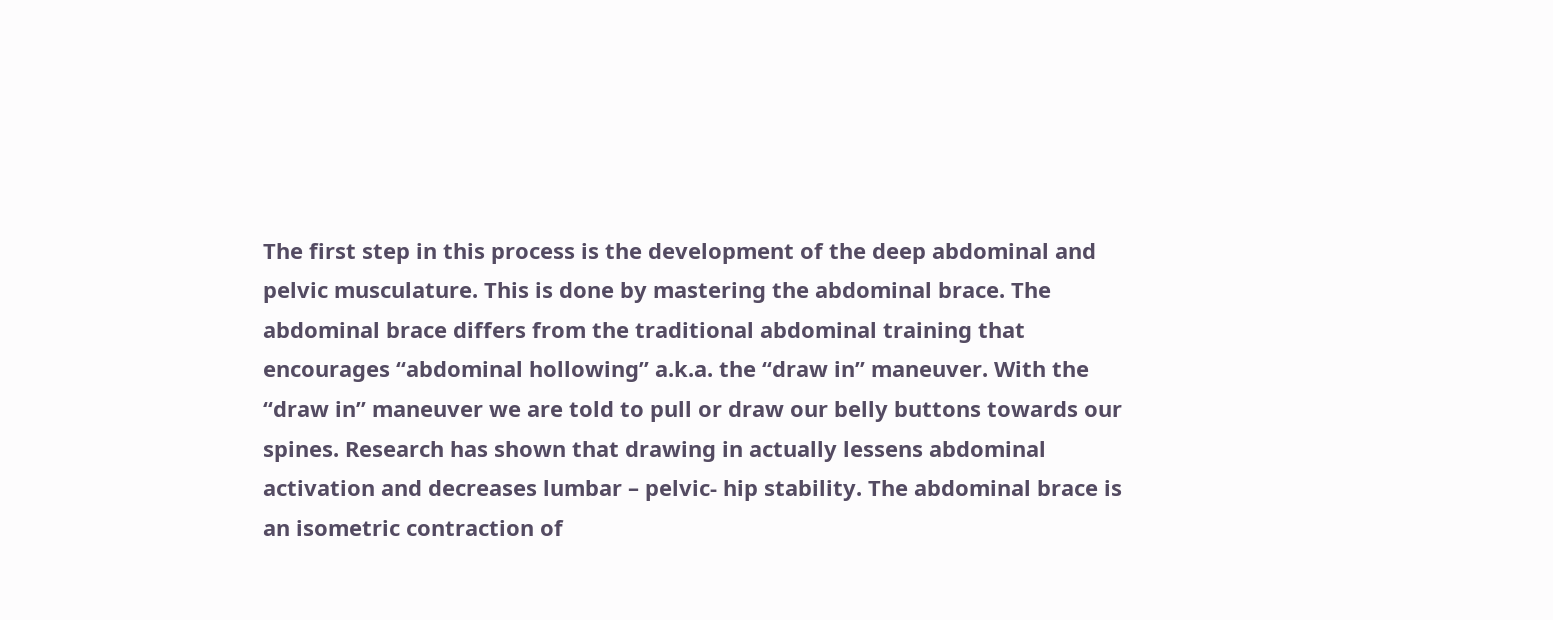The first step in this process is the development of the deep abdominal and pelvic musculature. This is done by mastering the abdominal brace. The abdominal brace differs from the traditional abdominal training that encourages “abdominal hollowing” a.k.a. the “draw in” maneuver. With the “draw in” maneuver we are told to pull or draw our belly buttons towards our spines. Research has shown that drawing in actually lessens abdominal activation and decreases lumbar – pelvic- hip stability. The abdominal brace is an isometric contraction of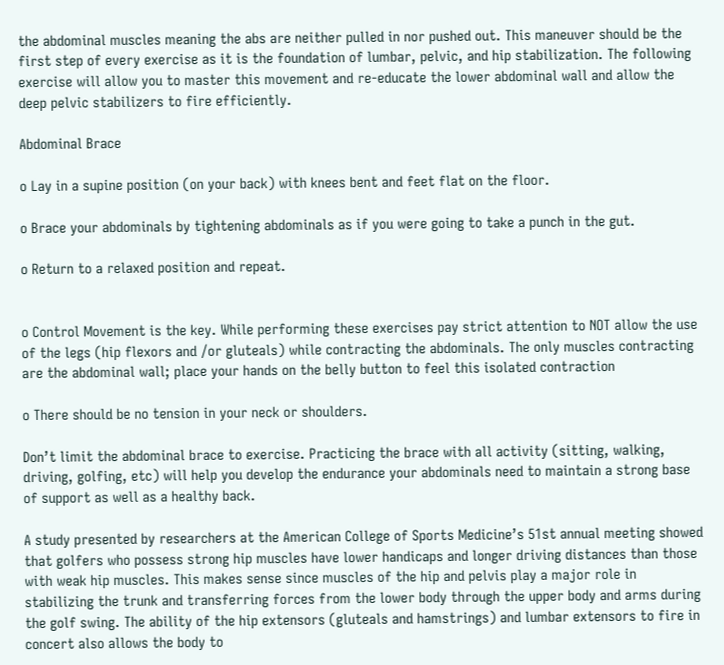the abdominal muscles meaning the abs are neither pulled in nor pushed out. This maneuver should be the first step of every exercise as it is the foundation of lumbar, pelvic, and hip stabilization. The following exercise will allow you to master this movement and re-educate the lower abdominal wall and allow the deep pelvic stabilizers to fire efficiently.

Abdominal Brace

o Lay in a supine position (on your back) with knees bent and feet flat on the floor.

o Brace your abdominals by tightening abdominals as if you were going to take a punch in the gut.

o Return to a relaxed position and repeat.


o Control Movement is the key. While performing these exercises pay strict attention to NOT allow the use of the legs (hip flexors and /or gluteals) while contracting the abdominals. The only muscles contracting are the abdominal wall; place your hands on the belly button to feel this isolated contraction

o There should be no tension in your neck or shoulders.

Don’t limit the abdominal brace to exercise. Practicing the brace with all activity (sitting, walking, driving, golfing, etc) will help you develop the endurance your abdominals need to maintain a strong base of support as well as a healthy back.

A study presented by researchers at the American College of Sports Medicine’s 51st annual meeting showed that golfers who possess strong hip muscles have lower handicaps and longer driving distances than those with weak hip muscles. This makes sense since muscles of the hip and pelvis play a major role in stabilizing the trunk and transferring forces from the lower body through the upper body and arms during the golf swing. The ability of the hip extensors (gluteals and hamstrings) and lumbar extensors to fire in concert also allows the body to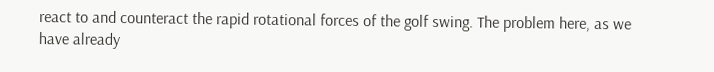react to and counteract the rapid rotational forces of the golf swing. The problem here, as we have already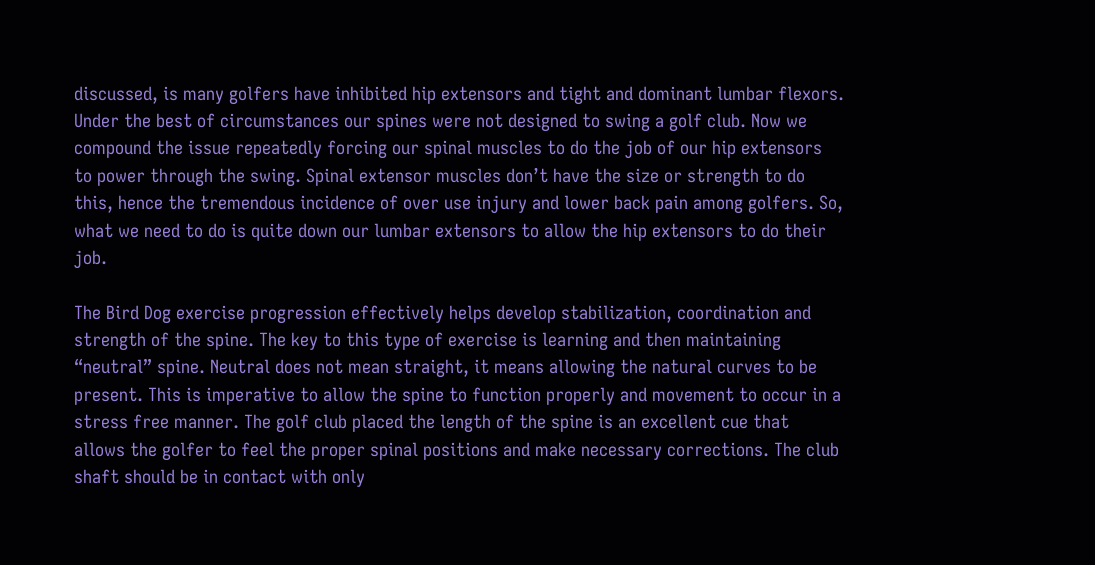discussed, is many golfers have inhibited hip extensors and tight and dominant lumbar flexors. Under the best of circumstances our spines were not designed to swing a golf club. Now we compound the issue repeatedly forcing our spinal muscles to do the job of our hip extensors to power through the swing. Spinal extensor muscles don’t have the size or strength to do this, hence the tremendous incidence of over use injury and lower back pain among golfers. So, what we need to do is quite down our lumbar extensors to allow the hip extensors to do their job.

The Bird Dog exercise progression effectively helps develop stabilization, coordination and strength of the spine. The key to this type of exercise is learning and then maintaining “neutral” spine. Neutral does not mean straight, it means allowing the natural curves to be present. This is imperative to allow the spine to function properly and movement to occur in a stress free manner. The golf club placed the length of the spine is an excellent cue that allows the golfer to feel the proper spinal positions and make necessary corrections. The club shaft should be in contact with only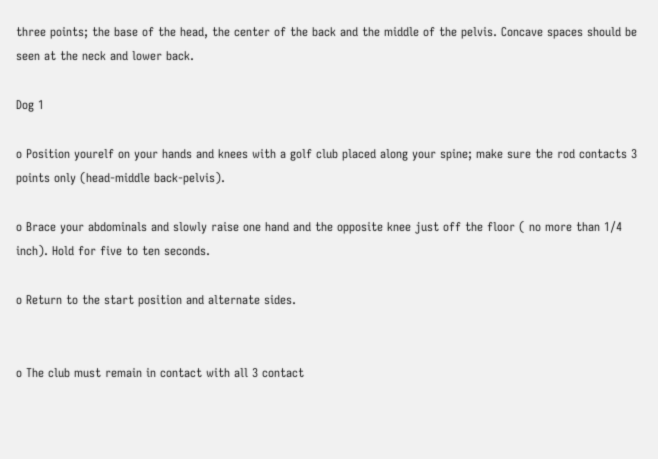three points; the base of the head, the center of the back and the middle of the pelvis. Concave spaces should be seen at the neck and lower back.

Dog 1

o Position yourelf on your hands and knees with a golf club placed along your spine; make sure the rod contacts 3 points only (head-middle back-pelvis).

o Brace your abdominals and slowly raise one hand and the opposite knee just off the floor ( no more than 1/4 inch). Hold for five to ten seconds.

o Return to the start position and alternate sides.


o The club must remain in contact with all 3 contact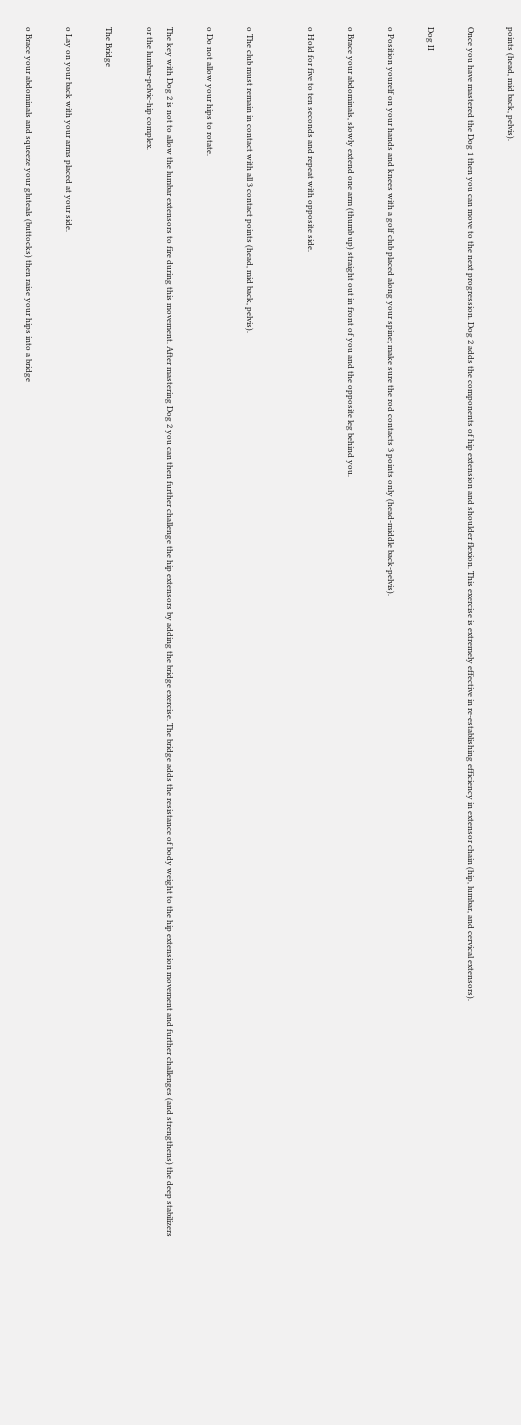points (head, mid back, pelvis).

Once you have mastered the Dog 1 then you can move to the next progression. Dog 2 adds the components of hip extension and shoulder flexion. This exercise is extremely effective in re-establishing efficiency in extensor chain (hip, lumbar, and cervical extensors).

Dog II

o Position yourelf on your hands and knees with a golf club placed along your spine; make sure the rod contacts 3 points only (head-middle back-pelvis).

o Brace your abdominals, slowly extend one arm (thumb up) straight out in front of you and the opposite leg behind you.

o Hold for five to ten seconds and repeat with opposite side.


o The club must remain in contact with all 3 contact points (head, mid back, pelvis).

o Do not allow your hips to rotate.

The key with Dog 2 is not to allow the lumbar extensors to fire during this movement. After mastering Dog 2 you can then further challenge the hip extensors by adding the bridge exercise. The bridge adds the resistance of body weight to the hip extension movement and further challenges (and strengthens) the deep stabilizers or the lumbar-pelvic-hip complex.

The Bridge

o Lay on your back with your arms placed at your side.

o Brace your abdominals and squeeze your gluteals (buttocks) then raise your hips into a bridge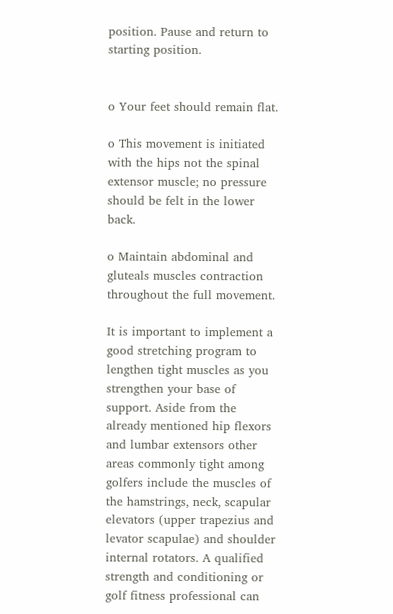position. Pause and return to starting position.


o Your feet should remain flat.

o This movement is initiated with the hips not the spinal extensor muscle; no pressure should be felt in the lower back.

o Maintain abdominal and gluteals muscles contraction throughout the full movement.

It is important to implement a good stretching program to lengthen tight muscles as you strengthen your base of support. Aside from the already mentioned hip flexors and lumbar extensors other areas commonly tight among golfers include the muscles of the hamstrings, neck, scapular elevators (upper trapezius and levator scapulae) and shoulder internal rotators. A qualified strength and conditioning or golf fitness professional can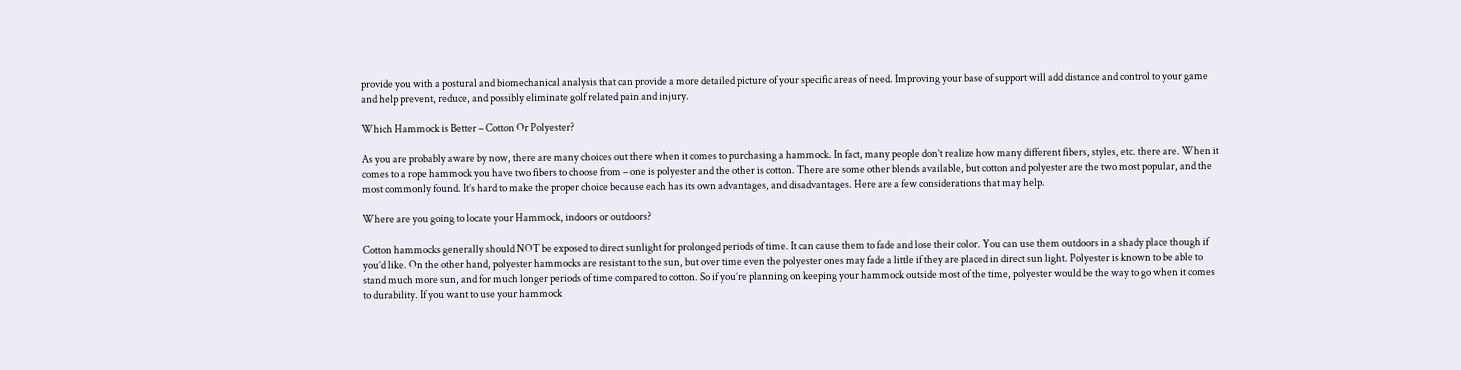provide you with a postural and biomechanical analysis that can provide a more detailed picture of your specific areas of need. Improving your base of support will add distance and control to your game and help prevent, reduce, and possibly eliminate golf related pain and injury.

Which Hammock is Better – Cotton Or Polyester?

As you are probably aware by now, there are many choices out there when it comes to purchasing a hammock. In fact, many people don’t realize how many different fibers, styles, etc. there are. When it comes to a rope hammock you have two fibers to choose from – one is polyester and the other is cotton. There are some other blends available, but cotton and polyester are the two most popular, and the most commonly found. It’s hard to make the proper choice because each has its own advantages, and disadvantages. Here are a few considerations that may help.

Where are you going to locate your Hammock, indoors or outdoors?

Cotton hammocks generally should NOT be exposed to direct sunlight for prolonged periods of time. It can cause them to fade and lose their color. You can use them outdoors in a shady place though if you’d like. On the other hand, polyester hammocks are resistant to the sun, but over time even the polyester ones may fade a little if they are placed in direct sun light. Polyester is known to be able to stand much more sun, and for much longer periods of time compared to cotton. So if you’re planning on keeping your hammock outside most of the time, polyester would be the way to go when it comes to durability. If you want to use your hammock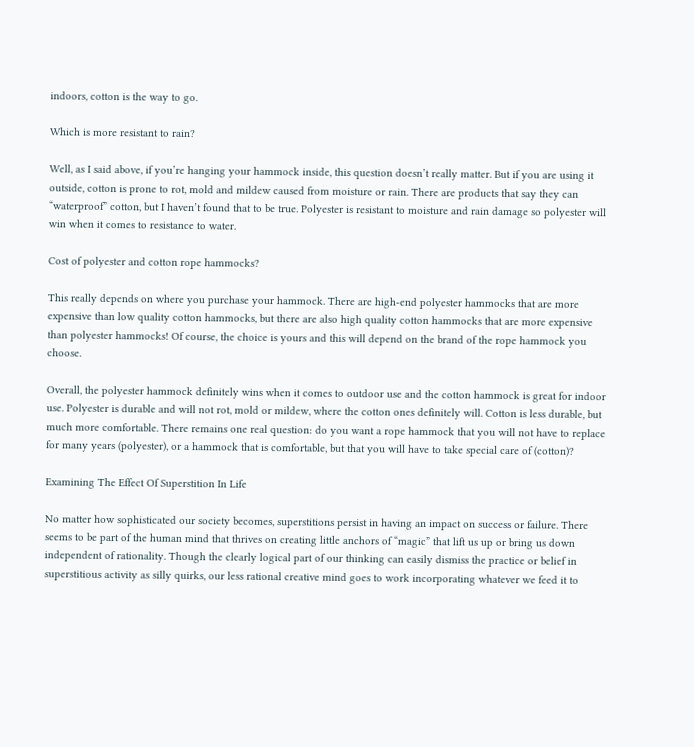indoors, cotton is the way to go.

Which is more resistant to rain?

Well, as I said above, if you’re hanging your hammock inside, this question doesn’t really matter. But if you are using it outside, cotton is prone to rot, mold and mildew caused from moisture or rain. There are products that say they can “waterproof” cotton, but I haven’t found that to be true. Polyester is resistant to moisture and rain damage so polyester will win when it comes to resistance to water.

Cost of polyester and cotton rope hammocks?

This really depends on where you purchase your hammock. There are high-end polyester hammocks that are more expensive than low quality cotton hammocks, but there are also high quality cotton hammocks that are more expensive than polyester hammocks! Of course, the choice is yours and this will depend on the brand of the rope hammock you choose.

Overall, the polyester hammock definitely wins when it comes to outdoor use and the cotton hammock is great for indoor use. Polyester is durable and will not rot, mold or mildew, where the cotton ones definitely will. Cotton is less durable, but much more comfortable. There remains one real question: do you want a rope hammock that you will not have to replace for many years (polyester), or a hammock that is comfortable, but that you will have to take special care of (cotton)?

Examining The Effect Of Superstition In Life

No matter how sophisticated our society becomes, superstitions persist in having an impact on success or failure. There seems to be part of the human mind that thrives on creating little anchors of “magic” that lift us up or bring us down independent of rationality. Though the clearly logical part of our thinking can easily dismiss the practice or belief in superstitious activity as silly quirks, our less rational creative mind goes to work incorporating whatever we feed it to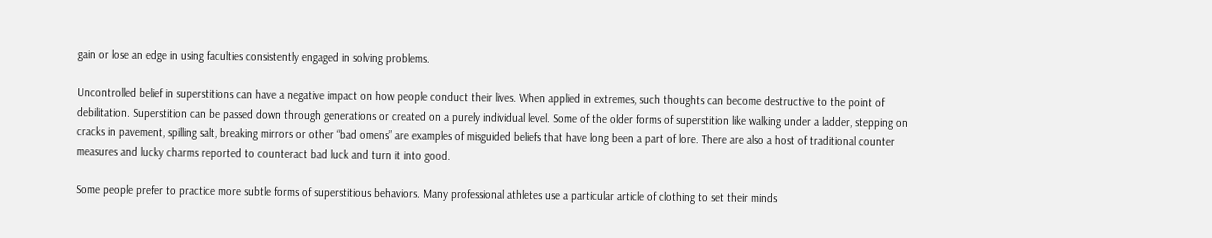gain or lose an edge in using faculties consistently engaged in solving problems.

Uncontrolled belief in superstitions can have a negative impact on how people conduct their lives. When applied in extremes, such thoughts can become destructive to the point of debilitation. Superstition can be passed down through generations or created on a purely individual level. Some of the older forms of superstition like walking under a ladder, stepping on cracks in pavement, spilling salt, breaking mirrors or other “bad omens” are examples of misguided beliefs that have long been a part of lore. There are also a host of traditional counter measures and lucky charms reported to counteract bad luck and turn it into good.

Some people prefer to practice more subtle forms of superstitious behaviors. Many professional athletes use a particular article of clothing to set their minds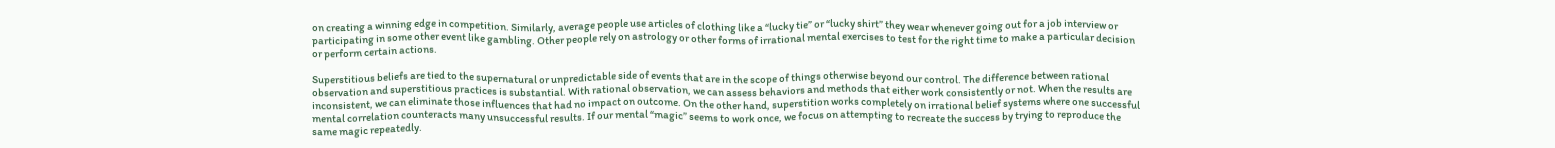on creating a winning edge in competition. Similarly, average people use articles of clothing like a “lucky tie” or “lucky shirt” they wear whenever going out for a job interview or participating in some other event like gambling. Other people rely on astrology or other forms of irrational mental exercises to test for the right time to make a particular decision or perform certain actions.

Superstitious beliefs are tied to the supernatural or unpredictable side of events that are in the scope of things otherwise beyond our control. The difference between rational observation and superstitious practices is substantial. With rational observation, we can assess behaviors and methods that either work consistently or not. When the results are inconsistent, we can eliminate those influences that had no impact on outcome. On the other hand, superstition works completely on irrational belief systems where one successful mental correlation counteracts many unsuccessful results. If our mental “magic” seems to work once, we focus on attempting to recreate the success by trying to reproduce the same magic repeatedly.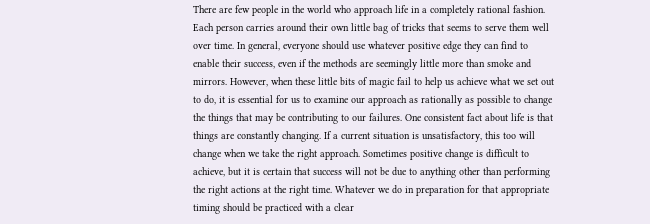There are few people in the world who approach life in a completely rational fashion. Each person carries around their own little bag of tricks that seems to serve them well over time. In general, everyone should use whatever positive edge they can find to enable their success, even if the methods are seemingly little more than smoke and mirrors. However, when these little bits of magic fail to help us achieve what we set out to do, it is essential for us to examine our approach as rationally as possible to change the things that may be contributing to our failures. One consistent fact about life is that things are constantly changing. If a current situation is unsatisfactory, this too will change when we take the right approach. Sometimes positive change is difficult to achieve, but it is certain that success will not be due to anything other than performing the right actions at the right time. Whatever we do in preparation for that appropriate timing should be practiced with a clear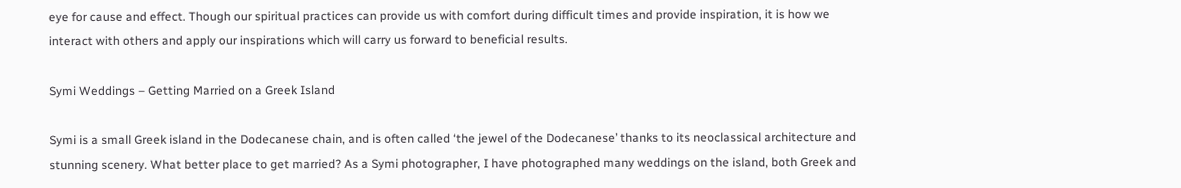eye for cause and effect. Though our spiritual practices can provide us with comfort during difficult times and provide inspiration, it is how we interact with others and apply our inspirations which will carry us forward to beneficial results.

Symi Weddings – Getting Married on a Greek Island

Symi is a small Greek island in the Dodecanese chain, and is often called ‘the jewel of the Dodecanese’ thanks to its neoclassical architecture and stunning scenery. What better place to get married? As a Symi photographer, I have photographed many weddings on the island, both Greek and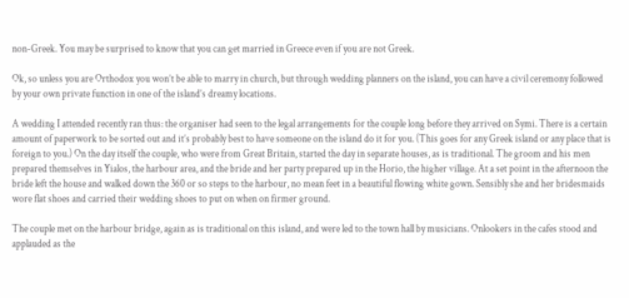non-Greek. You may be surprised to know that you can get married in Greece even if you are not Greek.

Ok, so unless you are Orthodox you won’t be able to marry in church, but through wedding planners on the island, you can have a civil ceremony followed by your own private function in one of the island’s dreamy locations.

A wedding I attended recently ran thus: the organiser had seen to the legal arrangements for the couple long before they arrived on Symi. There is a certain amount of paperwork to be sorted out and it’s probably best to have someone on the island do it for you. (This goes for any Greek island or any place that is foreign to you.) On the day itself the couple, who were from Great Britain, started the day in separate houses, as is traditional. The groom and his men prepared themselves in Yialos, the harbour area, and the bride and her party prepared up in the Horio, the higher village. At a set point in the afternoon the bride left the house and walked down the 360 or so steps to the harbour, no mean feet in a beautiful flowing white gown. Sensibly she and her bridesmaids wore flat shoes and carried their wedding shoes to put on when on firmer ground.

The couple met on the harbour bridge, again as is traditional on this island, and were led to the town hall by musicians. Onlookers in the cafes stood and applauded as the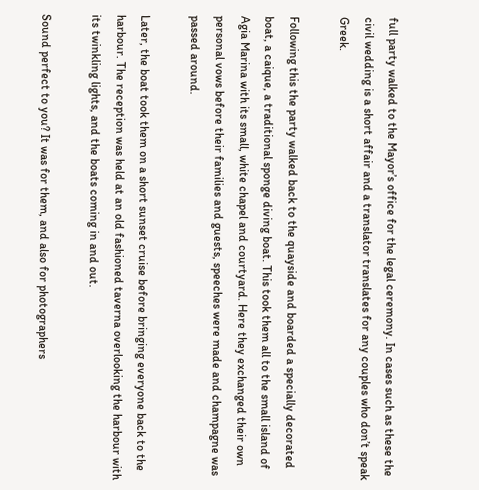full party walked to the Mayor’s office for the legal ceremony. In cases such as these the civil wedding is a short affair and a translator translates for any couples who don’t speak Greek.

Following this the party walked back to the quayside and boarded a specially decorated boat, a caique, a traditional sponge diving boat. This took them all to the small island of Agia Marina with its small, white chapel and courtyard. Here they exchanged their own personal vows before their families and guests, speeches were made and champagne was passed around.

Later, the boat took them on a short sunset cruise before bringing everyone back to the harbour. The reception was held at an old fashioned taverna overlooking the harbour with its twinkling lights, and the boats coming in and out.

Sound perfect to you? It was for them, and also for photographers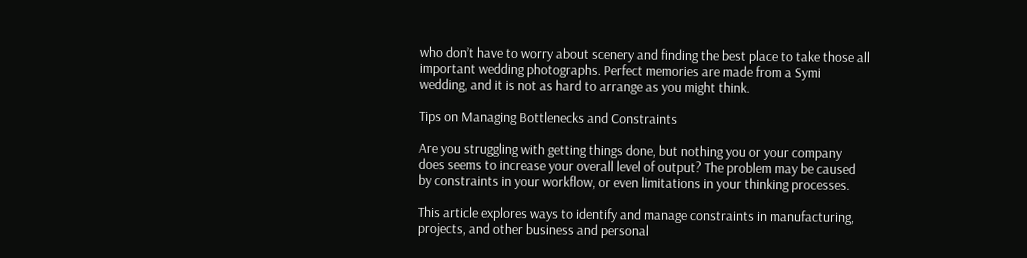who don’t have to worry about scenery and finding the best place to take those all important wedding photographs. Perfect memories are made from a Symi wedding, and it is not as hard to arrange as you might think.

Tips on Managing Bottlenecks and Constraints

Are you struggling with getting things done, but nothing you or your company does seems to increase your overall level of output? The problem may be caused by constraints in your workflow, or even limitations in your thinking processes.

This article explores ways to identify and manage constraints in manufacturing, projects, and other business and personal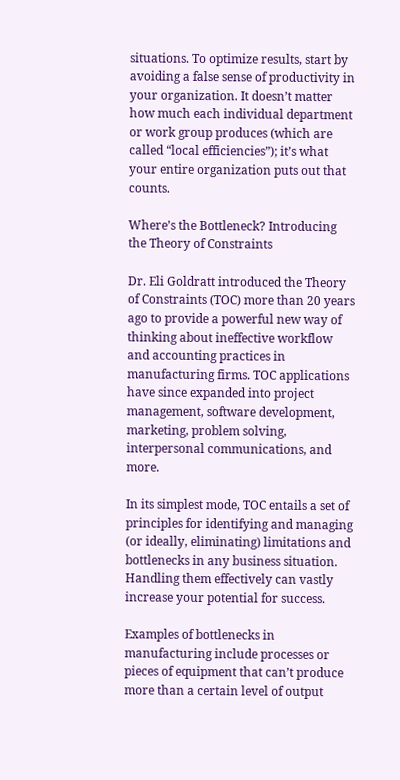situations. To optimize results, start by avoiding a false sense of productivity in your organization. It doesn’t matter how much each individual department or work group produces (which are called “local efficiencies”); it’s what your entire organization puts out that counts.

Where’s the Bottleneck? Introducing the Theory of Constraints

Dr. Eli Goldratt introduced the Theory of Constraints (TOC) more than 20 years ago to provide a powerful new way of thinking about ineffective workflow and accounting practices in manufacturing firms. TOC applications have since expanded into project management, software development, marketing, problem solving, interpersonal communications, and more.

In its simplest mode, TOC entails a set of principles for identifying and managing (or ideally, eliminating) limitations and bottlenecks in any business situation. Handling them effectively can vastly increase your potential for success.

Examples of bottlenecks in manufacturing include processes or pieces of equipment that can’t produce more than a certain level of output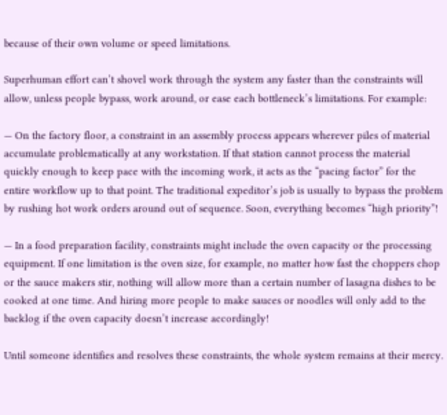because of their own volume or speed limitations.

Superhuman effort can’t shovel work through the system any faster than the constraints will allow, unless people bypass, work around, or ease each bottleneck’s limitations. For example:

— On the factory floor, a constraint in an assembly process appears wherever piles of material accumulate problematically at any workstation. If that station cannot process the material quickly enough to keep pace with the incoming work, it acts as the “pacing factor” for the entire workflow up to that point. The traditional expeditor’s job is usually to bypass the problem by rushing hot work orders around out of sequence. Soon, everything becomes “high priority”!

— In a food preparation facility, constraints might include the oven capacity or the processing equipment. If one limitation is the oven size, for example, no matter how fast the choppers chop or the sauce makers stir, nothing will allow more than a certain number of lasagna dishes to be cooked at one time. And hiring more people to make sauces or noodles will only add to the backlog if the oven capacity doesn’t increase accordingly!

Until someone identifies and resolves these constraints, the whole system remains at their mercy.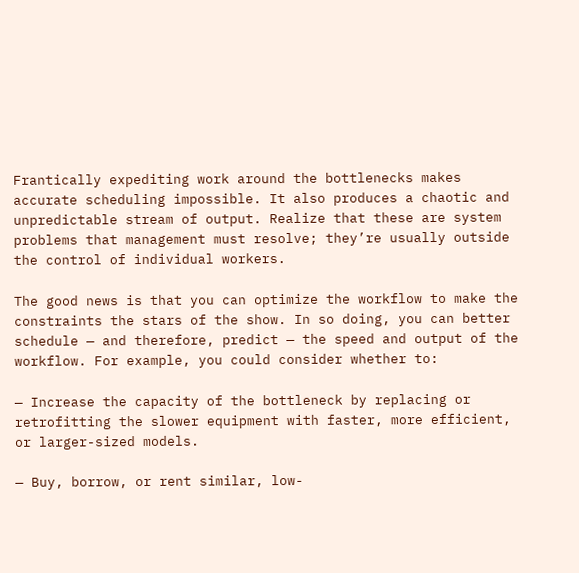Frantically expediting work around the bottlenecks makes accurate scheduling impossible. It also produces a chaotic and unpredictable stream of output. Realize that these are system problems that management must resolve; they’re usually outside the control of individual workers.

The good news is that you can optimize the workflow to make the constraints the stars of the show. In so doing, you can better schedule — and therefore, predict — the speed and output of the workflow. For example, you could consider whether to:

— Increase the capacity of the bottleneck by replacing or retrofitting the slower equipment with faster, more efficient, or larger-sized models.

— Buy, borrow, or rent similar, low-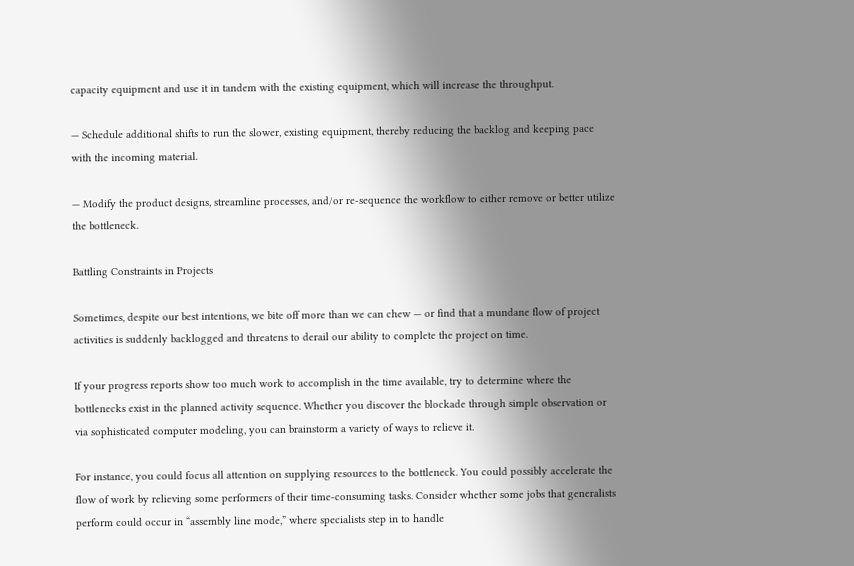capacity equipment and use it in tandem with the existing equipment, which will increase the throughput.

— Schedule additional shifts to run the slower, existing equipment, thereby reducing the backlog and keeping pace with the incoming material.

— Modify the product designs, streamline processes, and/or re-sequence the workflow to either remove or better utilize the bottleneck.

Battling Constraints in Projects

Sometimes, despite our best intentions, we bite off more than we can chew — or find that a mundane flow of project activities is suddenly backlogged and threatens to derail our ability to complete the project on time.

If your progress reports show too much work to accomplish in the time available, try to determine where the bottlenecks exist in the planned activity sequence. Whether you discover the blockade through simple observation or via sophisticated computer modeling, you can brainstorm a variety of ways to relieve it.

For instance, you could focus all attention on supplying resources to the bottleneck. You could possibly accelerate the flow of work by relieving some performers of their time-consuming tasks. Consider whether some jobs that generalists perform could occur in “assembly line mode,” where specialists step in to handle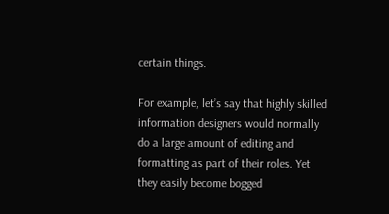certain things.

For example, let’s say that highly skilled information designers would normally do a large amount of editing and formatting as part of their roles. Yet they easily become bogged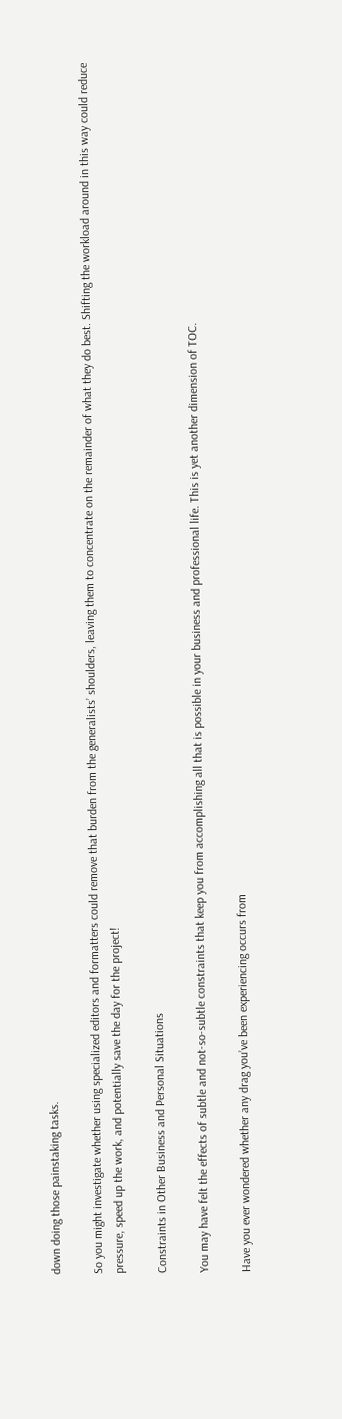down doing those painstaking tasks.

So you might investigate whether using specialized editors and formatters could remove that burden from the generalists’ shoulders, leaving them to concentrate on the remainder of what they do best. Shifting the workload around in this way could reduce pressure, speed up the work, and potentially save the day for the project!

Constraints in Other Business and Personal Situations

You may have felt the effects of subtle and not-so-subtle constraints that keep you from accomplishing all that is possible in your business and professional life. This is yet another dimension of TOC.

Have you ever wondered whether any drag you’ve been experiencing occurs from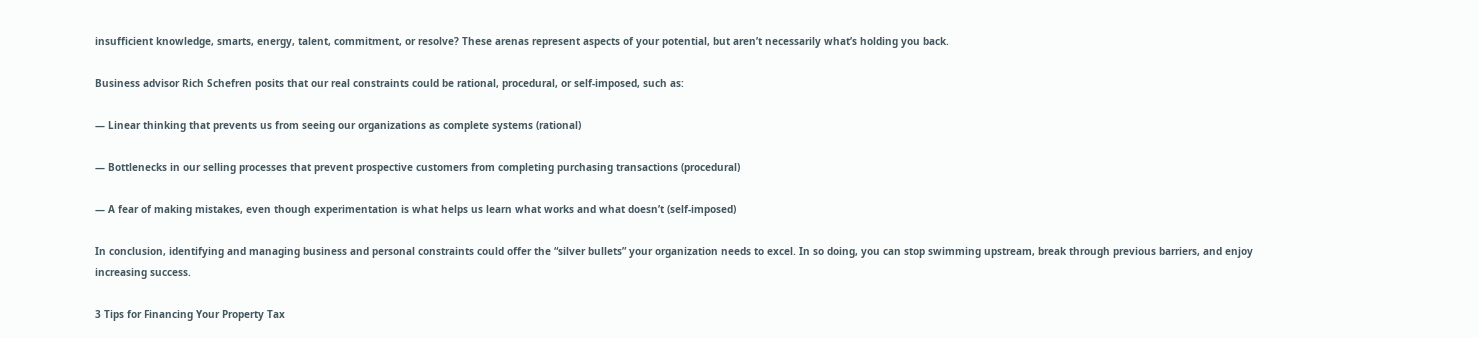insufficient knowledge, smarts, energy, talent, commitment, or resolve? These arenas represent aspects of your potential, but aren’t necessarily what’s holding you back.

Business advisor Rich Schefren posits that our real constraints could be rational, procedural, or self-imposed, such as:

— Linear thinking that prevents us from seeing our organizations as complete systems (rational)

— Bottlenecks in our selling processes that prevent prospective customers from completing purchasing transactions (procedural)

— A fear of making mistakes, even though experimentation is what helps us learn what works and what doesn’t (self-imposed)

In conclusion, identifying and managing business and personal constraints could offer the “silver bullets” your organization needs to excel. In so doing, you can stop swimming upstream, break through previous barriers, and enjoy increasing success.

3 Tips for Financing Your Property Tax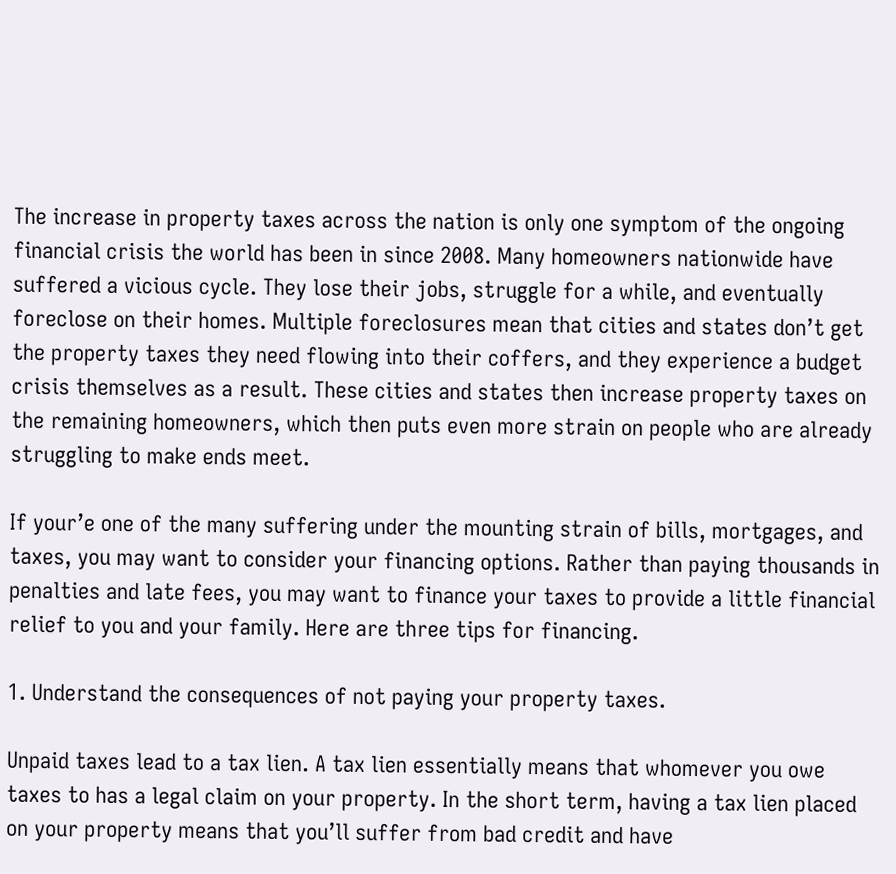The increase in property taxes across the nation is only one symptom of the ongoing financial crisis the world has been in since 2008. Many homeowners nationwide have suffered a vicious cycle. They lose their jobs, struggle for a while, and eventually foreclose on their homes. Multiple foreclosures mean that cities and states don’t get the property taxes they need flowing into their coffers, and they experience a budget crisis themselves as a result. These cities and states then increase property taxes on the remaining homeowners, which then puts even more strain on people who are already struggling to make ends meet.

If your’e one of the many suffering under the mounting strain of bills, mortgages, and taxes, you may want to consider your financing options. Rather than paying thousands in penalties and late fees, you may want to finance your taxes to provide a little financial relief to you and your family. Here are three tips for financing.

1. Understand the consequences of not paying your property taxes.

Unpaid taxes lead to a tax lien. A tax lien essentially means that whomever you owe taxes to has a legal claim on your property. In the short term, having a tax lien placed on your property means that you’ll suffer from bad credit and have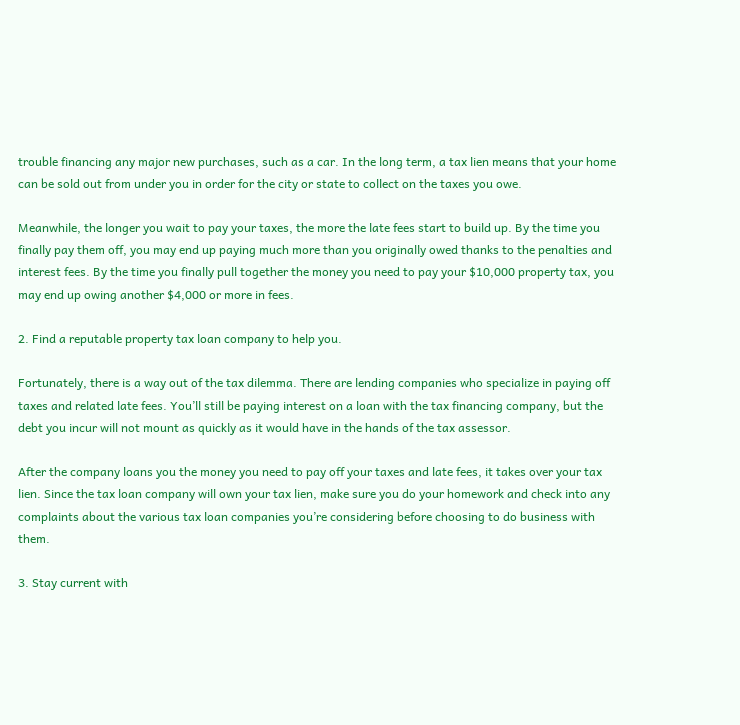trouble financing any major new purchases, such as a car. In the long term, a tax lien means that your home can be sold out from under you in order for the city or state to collect on the taxes you owe.

Meanwhile, the longer you wait to pay your taxes, the more the late fees start to build up. By the time you finally pay them off, you may end up paying much more than you originally owed thanks to the penalties and interest fees. By the time you finally pull together the money you need to pay your $10,000 property tax, you may end up owing another $4,000 or more in fees.

2. Find a reputable property tax loan company to help you.

Fortunately, there is a way out of the tax dilemma. There are lending companies who specialize in paying off taxes and related late fees. You’ll still be paying interest on a loan with the tax financing company, but the debt you incur will not mount as quickly as it would have in the hands of the tax assessor.

After the company loans you the money you need to pay off your taxes and late fees, it takes over your tax lien. Since the tax loan company will own your tax lien, make sure you do your homework and check into any complaints about the various tax loan companies you’re considering before choosing to do business with them.

3. Stay current with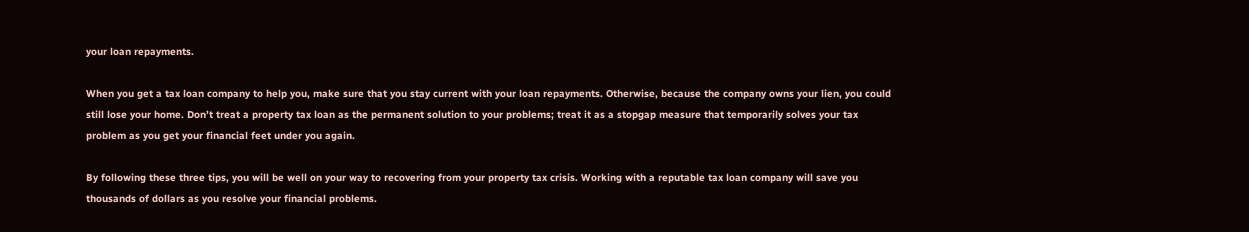your loan repayments.

When you get a tax loan company to help you, make sure that you stay current with your loan repayments. Otherwise, because the company owns your lien, you could still lose your home. Don’t treat a property tax loan as the permanent solution to your problems; treat it as a stopgap measure that temporarily solves your tax problem as you get your financial feet under you again.

By following these three tips, you will be well on your way to recovering from your property tax crisis. Working with a reputable tax loan company will save you thousands of dollars as you resolve your financial problems.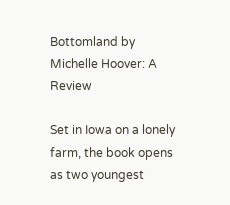Bottomland by Michelle Hoover: A Review

Set in Iowa on a lonely farm, the book opens as two youngest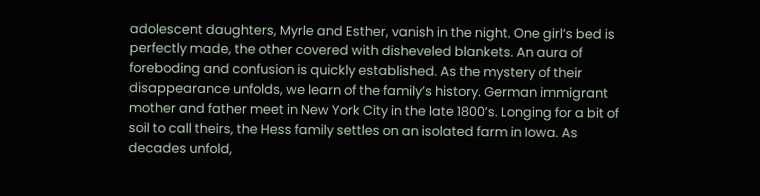adolescent daughters, Myrle and Esther, vanish in the night. One girl’s bed is perfectly made, the other covered with disheveled blankets. An aura of foreboding and confusion is quickly established. As the mystery of their disappearance unfolds, we learn of the family’s history. German immigrant mother and father meet in New York City in the late 1800’s. Longing for a bit of soil to call theirs, the Hess family settles on an isolated farm in Iowa. As decades unfold,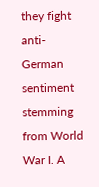they fight anti-German sentiment stemming from World War I. A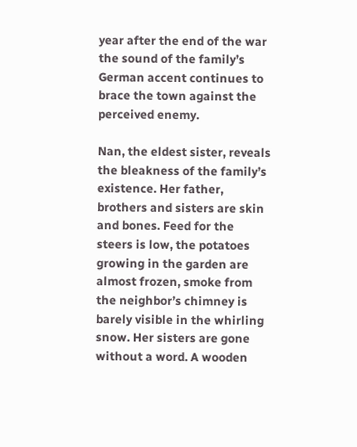year after the end of the war the sound of the family’s German accent continues to brace the town against the perceived enemy.

Nan, the eldest sister, reveals the bleakness of the family’s existence. Her father, brothers and sisters are skin and bones. Feed for the steers is low, the potatoes growing in the garden are almost frozen, smoke from the neighbor’s chimney is barely visible in the whirling snow. Her sisters are gone without a word. A wooden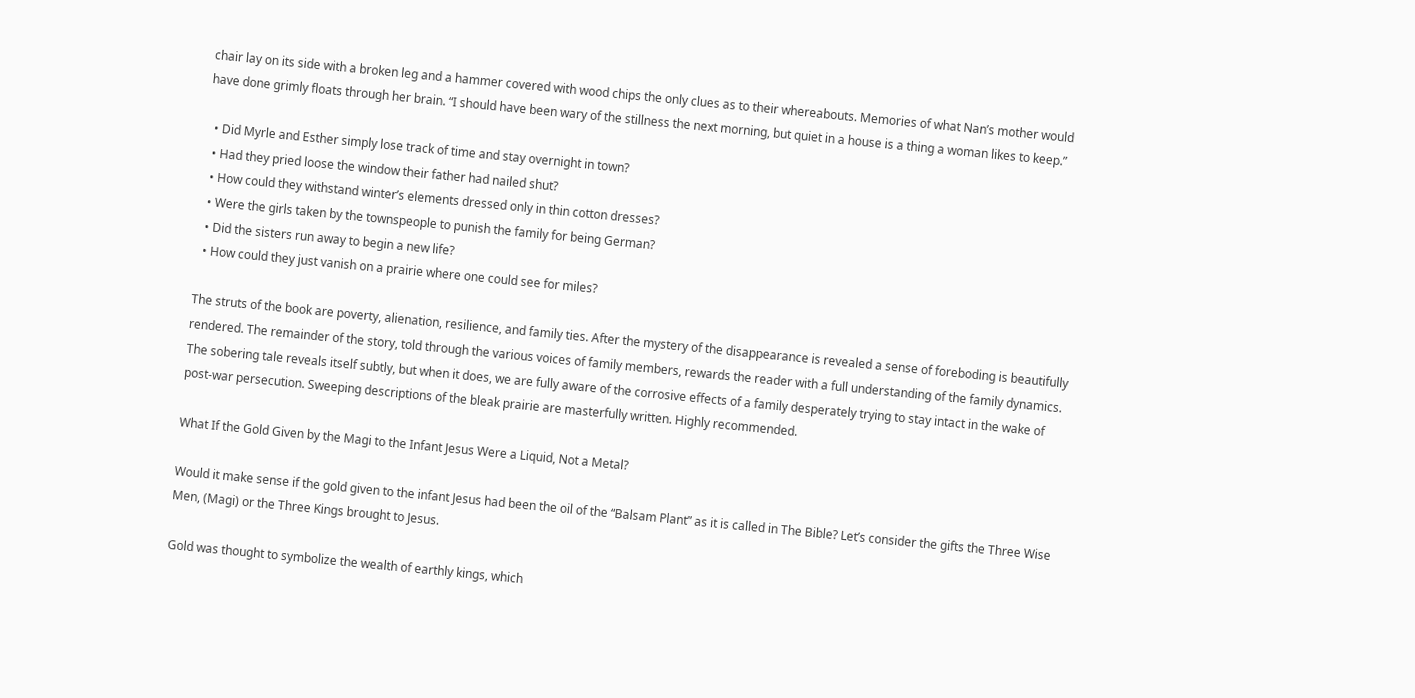chair lay on its side with a broken leg and a hammer covered with wood chips the only clues as to their whereabouts. Memories of what Nan’s mother would have done grimly floats through her brain. “I should have been wary of the stillness the next morning, but quiet in a house is a thing a woman likes to keep.”

  • Did Myrle and Esther simply lose track of time and stay overnight in town?
  • Had they pried loose the window their father had nailed shut?
  • How could they withstand winter’s elements dressed only in thin cotton dresses?
  • Were the girls taken by the townspeople to punish the family for being German?
  • Did the sisters run away to begin a new life?
  • How could they just vanish on a prairie where one could see for miles?

The struts of the book are poverty, alienation, resilience, and family ties. After the mystery of the disappearance is revealed a sense of foreboding is beautifully rendered. The remainder of the story, told through the various voices of family members, rewards the reader with a full understanding of the family dynamics. The sobering tale reveals itself subtly, but when it does, we are fully aware of the corrosive effects of a family desperately trying to stay intact in the wake of post-war persecution. Sweeping descriptions of the bleak prairie are masterfully written. Highly recommended.

What If the Gold Given by the Magi to the Infant Jesus Were a Liquid, Not a Metal?

Would it make sense if the gold given to the infant Jesus had been the oil of the “Balsam Plant” as it is called in The Bible? Let’s consider the gifts the Three Wise Men, (Magi) or the Three Kings brought to Jesus.

Gold was thought to symbolize the wealth of earthly kings, which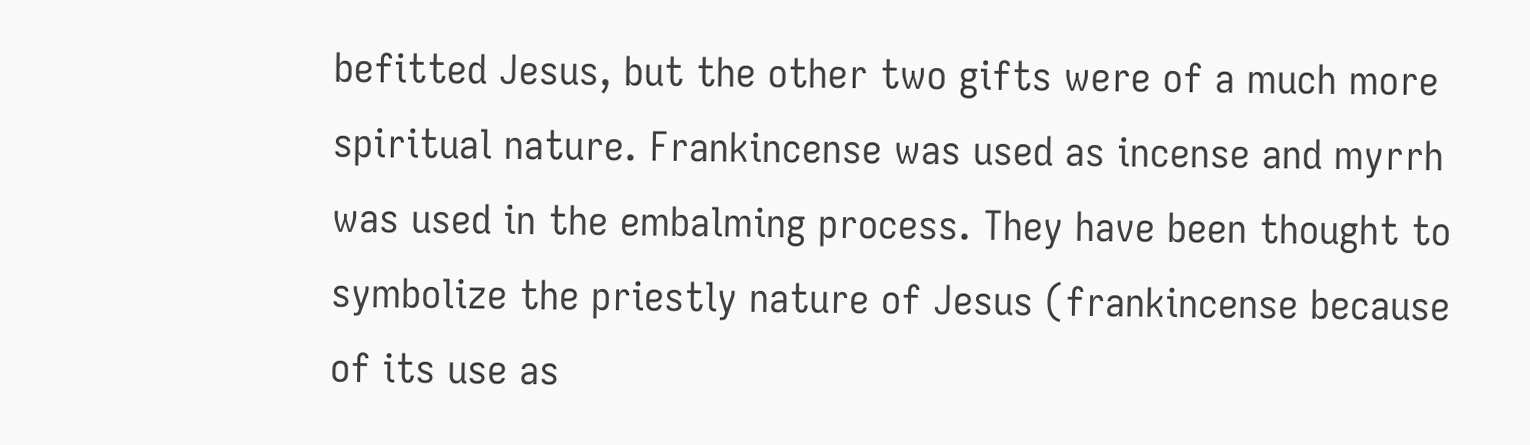befitted Jesus, but the other two gifts were of a much more spiritual nature. Frankincense was used as incense and myrrh was used in the embalming process. They have been thought to symbolize the priestly nature of Jesus (frankincense because of its use as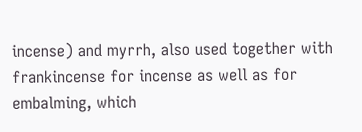incense) and myrrh, also used together with frankincense for incense as well as for embalming, which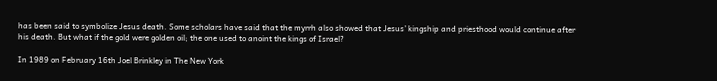has been said to symbolize Jesus death. Some scholars have said that the myrrh also showed that Jesus’ kingship and priesthood would continue after his death. But what if the gold were golden oil; the one used to anoint the kings of Israel?

In 1989 on February 16th Joel Brinkley in The New York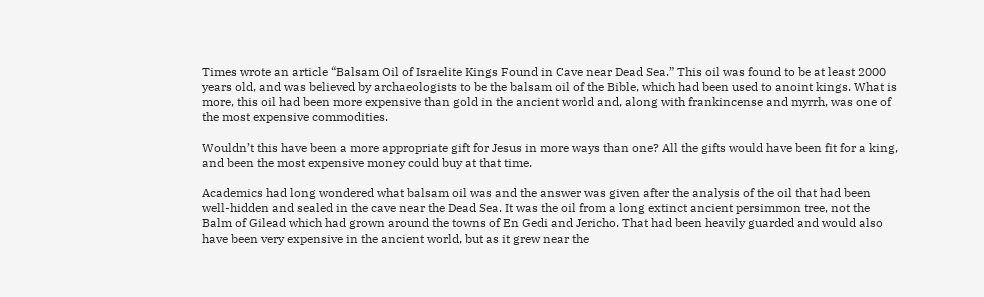Times wrote an article “Balsam Oil of Israelite Kings Found in Cave near Dead Sea.” This oil was found to be at least 2000 years old, and was believed by archaeologists to be the balsam oil of the Bible, which had been used to anoint kings. What is more, this oil had been more expensive than gold in the ancient world and, along with frankincense and myrrh, was one of the most expensive commodities.

Wouldn’t this have been a more appropriate gift for Jesus in more ways than one? All the gifts would have been fit for a king, and been the most expensive money could buy at that time.

Academics had long wondered what balsam oil was and the answer was given after the analysis of the oil that had been well-hidden and sealed in the cave near the Dead Sea. It was the oil from a long extinct ancient persimmon tree, not the Balm of Gilead which had grown around the towns of En Gedi and Jericho. That had been heavily guarded and would also have been very expensive in the ancient world, but as it grew near the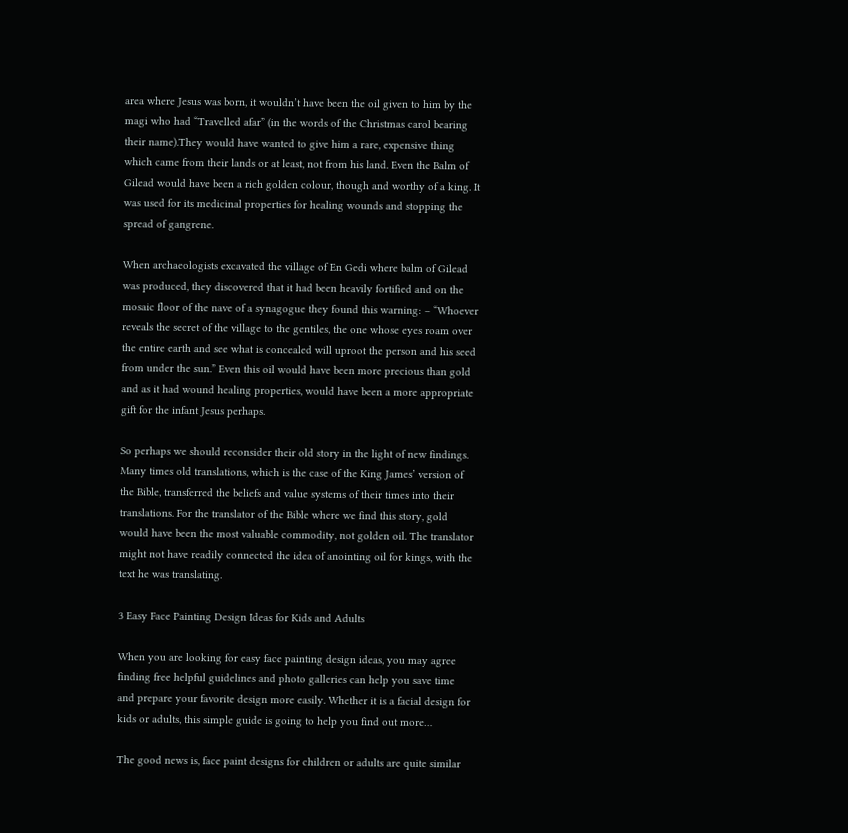area where Jesus was born, it wouldn’t have been the oil given to him by the magi who had “Travelled afar” (in the words of the Christmas carol bearing their name).They would have wanted to give him a rare, expensive thing which came from their lands or at least, not from his land. Even the Balm of Gilead would have been a rich golden colour, though and worthy of a king. It was used for its medicinal properties for healing wounds and stopping the spread of gangrene.

When archaeologists excavated the village of En Gedi where balm of Gilead was produced, they discovered that it had been heavily fortified and on the mosaic floor of the nave of a synagogue they found this warning: – “Whoever reveals the secret of the village to the gentiles, the one whose eyes roam over the entire earth and see what is concealed will uproot the person and his seed from under the sun.” Even this oil would have been more precious than gold and as it had wound healing properties, would have been a more appropriate gift for the infant Jesus perhaps.

So perhaps we should reconsider their old story in the light of new findings. Many times old translations, which is the case of the King James’ version of the Bible, transferred the beliefs and value systems of their times into their translations. For the translator of the Bible where we find this story, gold would have been the most valuable commodity, not golden oil. The translator might not have readily connected the idea of anointing oil for kings, with the text he was translating.

3 Easy Face Painting Design Ideas for Kids and Adults

When you are looking for easy face painting design ideas, you may agree finding free helpful guidelines and photo galleries can help you save time and prepare your favorite design more easily. Whether it is a facial design for kids or adults, this simple guide is going to help you find out more…

The good news is, face paint designs for children or adults are quite similar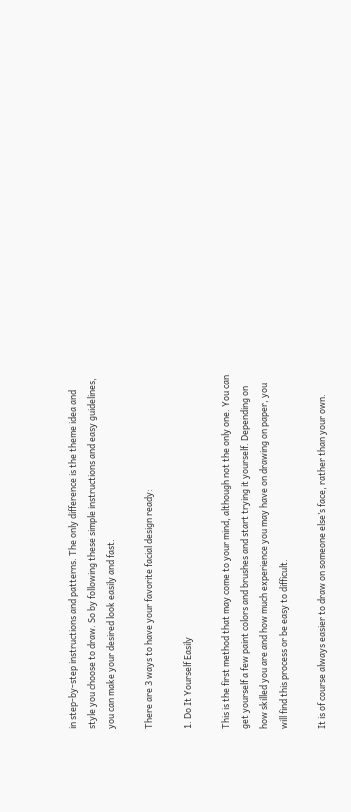in step-by-step instructions and patterns. The only difference is the theme idea and style you choose to draw. So by following these simple instructions and easy guidelines, you can make your desired look easily and fast.

There are 3 ways to have your favorite facial design ready:

1. Do It Yourself Easily

This is the first method that may come to your mind, although not the only one. You can get yourself a few paint colors and brushes and start trying it yourself. Depending on how skilled you are and how much experience you may have on drawing on paper, you will find this process or be easy to difficult.

It is of course always easier to draw on someone else’s face, rather than your own.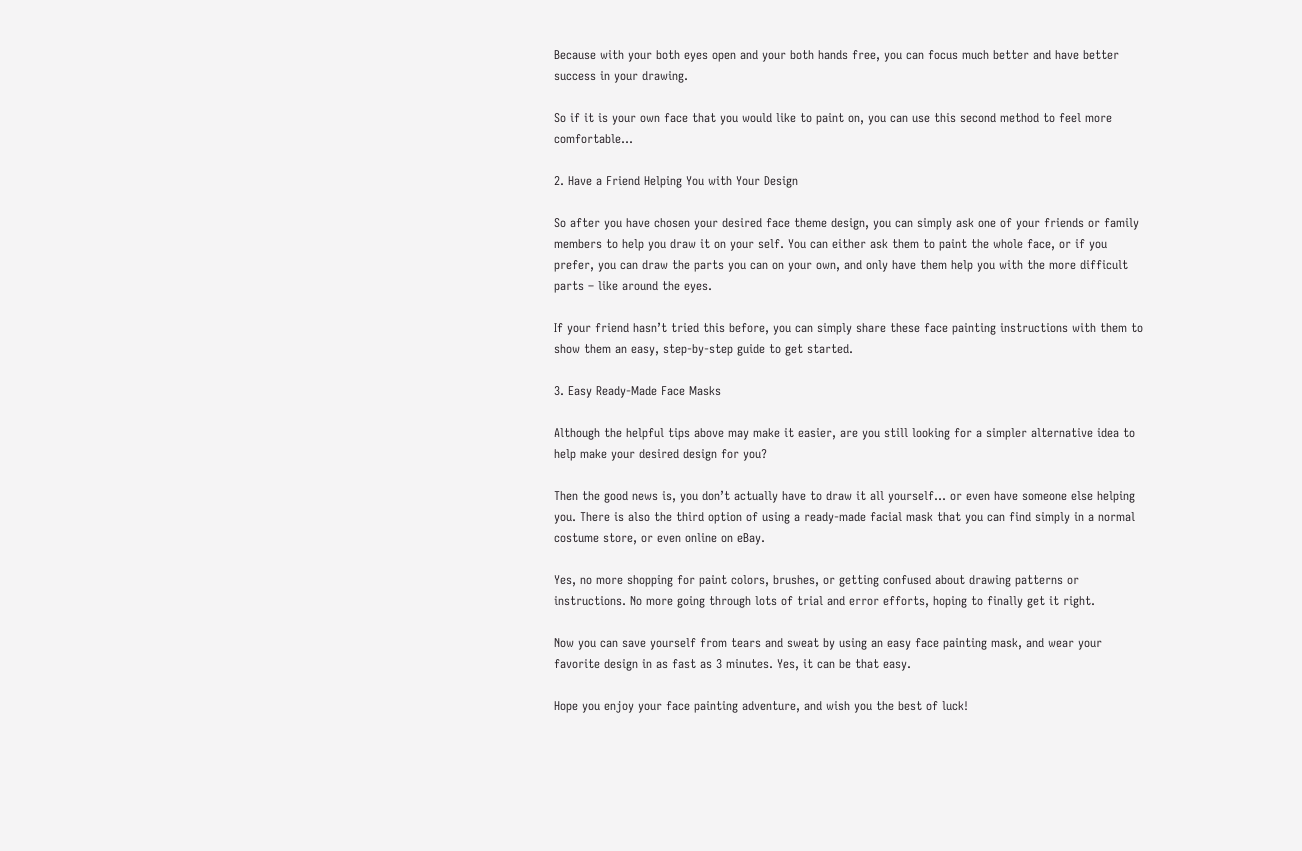Because with your both eyes open and your both hands free, you can focus much better and have better success in your drawing.

So if it is your own face that you would like to paint on, you can use this second method to feel more comfortable…

2. Have a Friend Helping You with Your Design

So after you have chosen your desired face theme design, you can simply ask one of your friends or family members to help you draw it on your self. You can either ask them to paint the whole face, or if you prefer, you can draw the parts you can on your own, and only have them help you with the more difficult parts – like around the eyes.

If your friend hasn’t tried this before, you can simply share these face painting instructions with them to show them an easy, step-by-step guide to get started.

3. Easy Ready-Made Face Masks

Although the helpful tips above may make it easier, are you still looking for a simpler alternative idea to help make your desired design for you?

Then the good news is, you don’t actually have to draw it all yourself… or even have someone else helping you. There is also the third option of using a ready-made facial mask that you can find simply in a normal costume store, or even online on eBay.

Yes, no more shopping for paint colors, brushes, or getting confused about drawing patterns or instructions. No more going through lots of trial and error efforts, hoping to finally get it right.

Now you can save yourself from tears and sweat by using an easy face painting mask, and wear your favorite design in as fast as 3 minutes. Yes, it can be that easy.

Hope you enjoy your face painting adventure, and wish you the best of luck!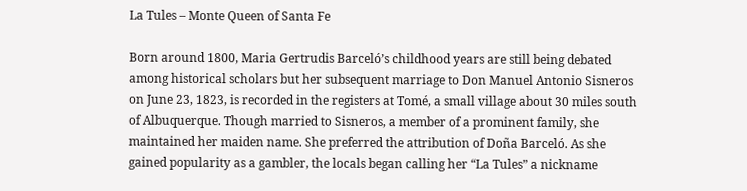La Tules – Monte Queen of Santa Fe

Born around 1800, Maria Gertrudis Barceló’s childhood years are still being debated among historical scholars but her subsequent marriage to Don Manuel Antonio Sisneros on June 23, 1823, is recorded in the registers at Tomé, a small village about 30 miles south of Albuquerque. Though married to Sisneros, a member of a prominent family, she maintained her maiden name. She preferred the attribution of Doña Barceló. As she gained popularity as a gambler, the locals began calling her “La Tules” a nickname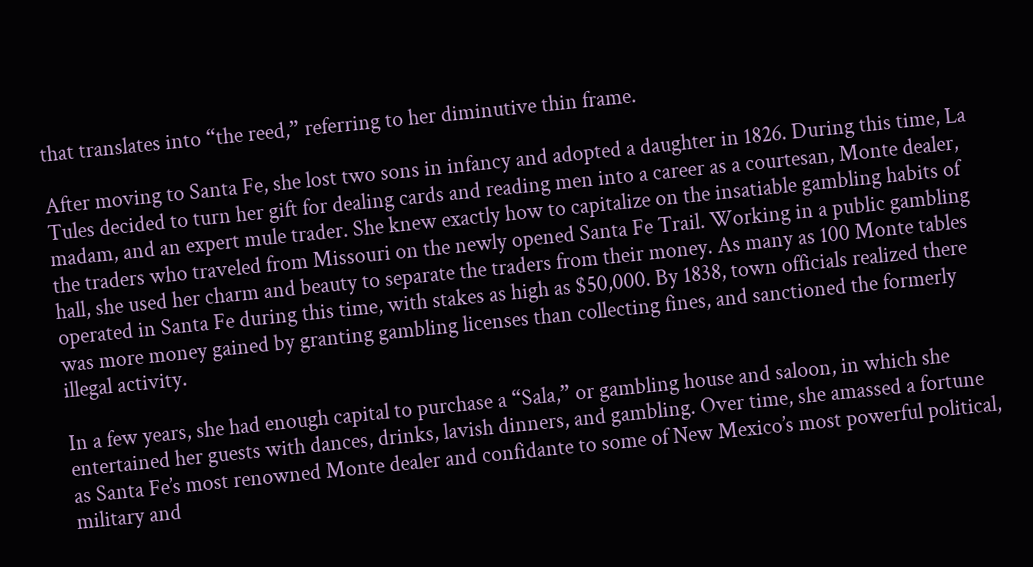that translates into “the reed,” referring to her diminutive thin frame.

After moving to Santa Fe, she lost two sons in infancy and adopted a daughter in 1826. During this time, La Tules decided to turn her gift for dealing cards and reading men into a career as a courtesan, Monte dealer, madam, and an expert mule trader. She knew exactly how to capitalize on the insatiable gambling habits of the traders who traveled from Missouri on the newly opened Santa Fe Trail. Working in a public gambling hall, she used her charm and beauty to separate the traders from their money. As many as 100 Monte tables operated in Santa Fe during this time, with stakes as high as $50,000. By 1838, town officials realized there was more money gained by granting gambling licenses than collecting fines, and sanctioned the formerly illegal activity.

In a few years, she had enough capital to purchase a “Sala,” or gambling house and saloon, in which she entertained her guests with dances, drinks, lavish dinners, and gambling. Over time, she amassed a fortune as Santa Fe’s most renowned Monte dealer and confidante to some of New Mexico’s most powerful political, military and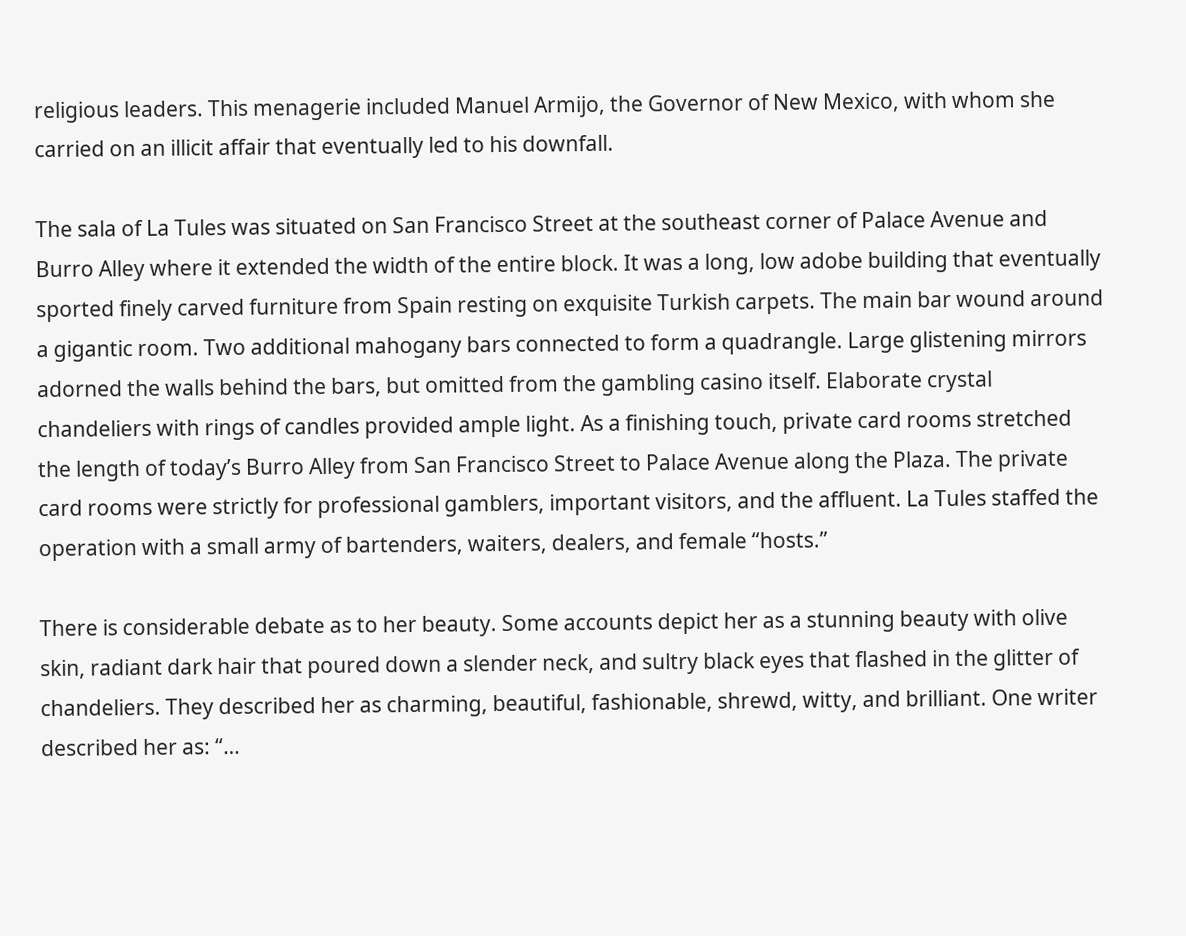religious leaders. This menagerie included Manuel Armijo, the Governor of New Mexico, with whom she carried on an illicit affair that eventually led to his downfall.

The sala of La Tules was situated on San Francisco Street at the southeast corner of Palace Avenue and Burro Alley where it extended the width of the entire block. It was a long, low adobe building that eventually sported finely carved furniture from Spain resting on exquisite Turkish carpets. The main bar wound around a gigantic room. Two additional mahogany bars connected to form a quadrangle. Large glistening mirrors adorned the walls behind the bars, but omitted from the gambling casino itself. Elaborate crystal chandeliers with rings of candles provided ample light. As a finishing touch, private card rooms stretched the length of today’s Burro Alley from San Francisco Street to Palace Avenue along the Plaza. The private card rooms were strictly for professional gamblers, important visitors, and the affluent. La Tules staffed the operation with a small army of bartenders, waiters, dealers, and female “hosts.”

There is considerable debate as to her beauty. Some accounts depict her as a stunning beauty with olive skin, radiant dark hair that poured down a slender neck, and sultry black eyes that flashed in the glitter of chandeliers. They described her as charming, beautiful, fashionable, shrewd, witty, and brilliant. One writer described her as: “…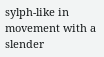sylph-like in movement with a slender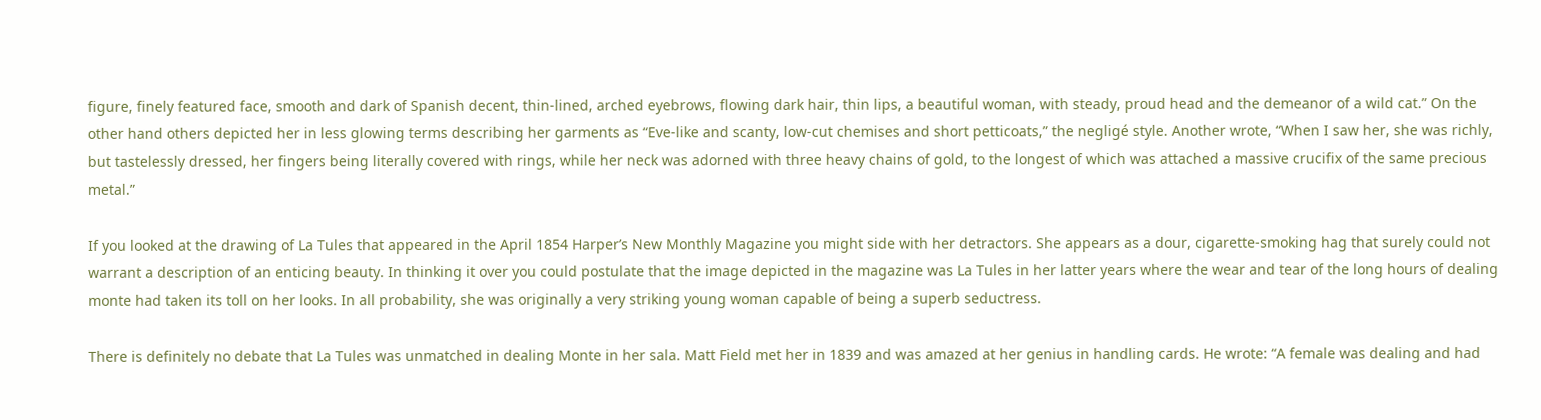figure, finely featured face, smooth and dark of Spanish decent, thin-lined, arched eyebrows, flowing dark hair, thin lips, a beautiful woman, with steady, proud head and the demeanor of a wild cat.” On the other hand others depicted her in less glowing terms describing her garments as “Eve-like and scanty, low-cut chemises and short petticoats,” the negligé style. Another wrote, “When I saw her, she was richly, but tastelessly dressed, her fingers being literally covered with rings, while her neck was adorned with three heavy chains of gold, to the longest of which was attached a massive crucifix of the same precious metal.”

If you looked at the drawing of La Tules that appeared in the April 1854 Harper’s New Monthly Magazine you might side with her detractors. She appears as a dour, cigarette-smoking hag that surely could not warrant a description of an enticing beauty. In thinking it over you could postulate that the image depicted in the magazine was La Tules in her latter years where the wear and tear of the long hours of dealing monte had taken its toll on her looks. In all probability, she was originally a very striking young woman capable of being a superb seductress.

There is definitely no debate that La Tules was unmatched in dealing Monte in her sala. Matt Field met her in 1839 and was amazed at her genius in handling cards. He wrote: “A female was dealing and had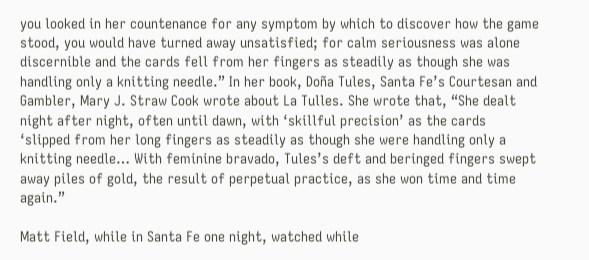you looked in her countenance for any symptom by which to discover how the game stood, you would have turned away unsatisfied; for calm seriousness was alone discernible and the cards fell from her fingers as steadily as though she was handling only a knitting needle.” In her book, Doña Tules, Santa Fe’s Courtesan and Gambler, Mary J. Straw Cook wrote about La Tulles. She wrote that, “She dealt night after night, often until dawn, with ‘skillful precision’ as the cards ‘slipped from her long fingers as steadily as though she were handling only a knitting needle… With feminine bravado, Tules’s deft and beringed fingers swept away piles of gold, the result of perpetual practice, as she won time and time again.”

Matt Field, while in Santa Fe one night, watched while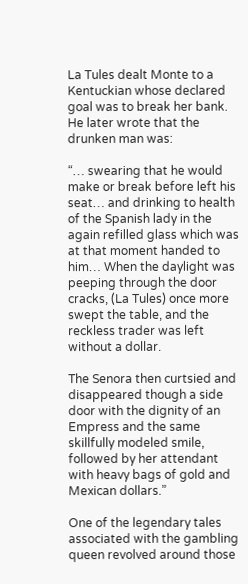La Tules dealt Monte to a Kentuckian whose declared goal was to break her bank. He later wrote that the drunken man was:

“… swearing that he would make or break before left his seat… and drinking to health of the Spanish lady in the again refilled glass which was at that moment handed to him… When the daylight was peeping through the door cracks, (La Tules) once more swept the table, and the reckless trader was left without a dollar.

The Senora then curtsied and disappeared though a side door with the dignity of an Empress and the same skillfully modeled smile, followed by her attendant with heavy bags of gold and Mexican dollars.”

One of the legendary tales associated with the gambling queen revolved around those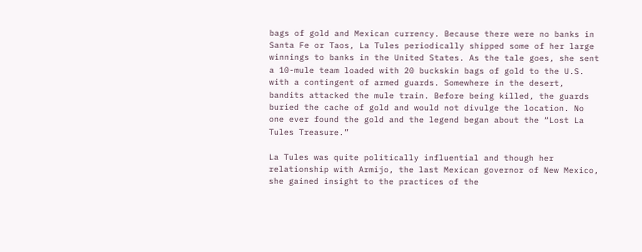bags of gold and Mexican currency. Because there were no banks in Santa Fe or Taos, La Tules periodically shipped some of her large winnings to banks in the United States. As the tale goes, she sent a 10-mule team loaded with 20 buckskin bags of gold to the U.S. with a contingent of armed guards. Somewhere in the desert, bandits attacked the mule train. Before being killed, the guards buried the cache of gold and would not divulge the location. No one ever found the gold and the legend began about the “Lost La Tules Treasure.”

La Tules was quite politically influential and though her relationship with Armijo, the last Mexican governor of New Mexico, she gained insight to the practices of the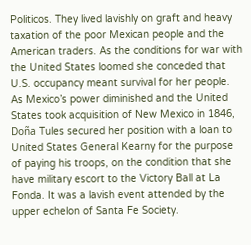Politicos. They lived lavishly on graft and heavy taxation of the poor Mexican people and the American traders. As the conditions for war with the United States loomed she conceded that U.S. occupancy meant survival for her people. As Mexico’s power diminished and the United States took acquisition of New Mexico in 1846, Doña Tules secured her position with a loan to United States General Kearny for the purpose of paying his troops, on the condition that she have military escort to the Victory Ball at La Fonda. It was a lavish event attended by the upper echelon of Santa Fe Society.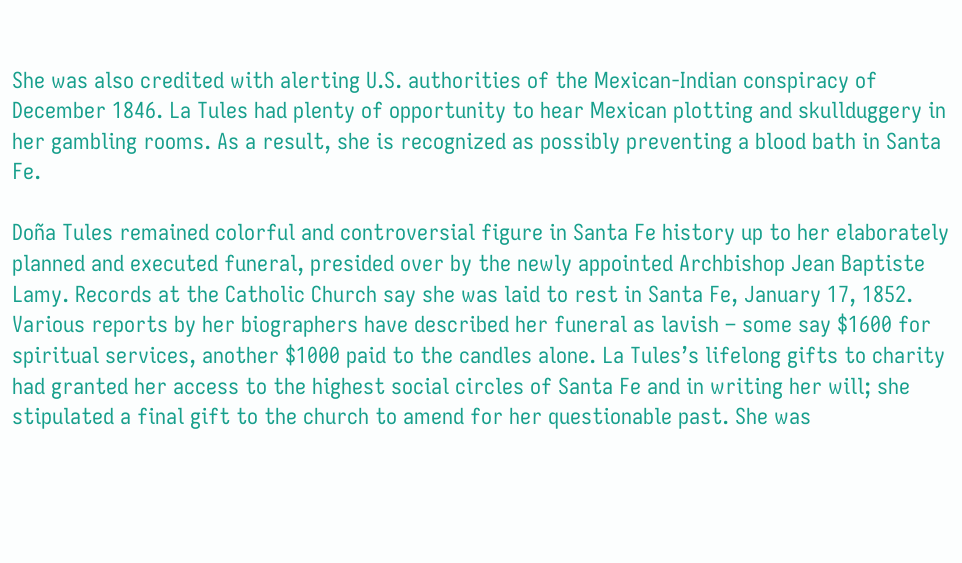She was also credited with alerting U.S. authorities of the Mexican-Indian conspiracy of December 1846. La Tules had plenty of opportunity to hear Mexican plotting and skullduggery in her gambling rooms. As a result, she is recognized as possibly preventing a blood bath in Santa Fe.

Doña Tules remained colorful and controversial figure in Santa Fe history up to her elaborately planned and executed funeral, presided over by the newly appointed Archbishop Jean Baptiste Lamy. Records at the Catholic Church say she was laid to rest in Santa Fe, January 17, 1852. Various reports by her biographers have described her funeral as lavish – some say $1600 for spiritual services, another $1000 paid to the candles alone. La Tules’s lifelong gifts to charity had granted her access to the highest social circles of Santa Fe and in writing her will; she stipulated a final gift to the church to amend for her questionable past. She was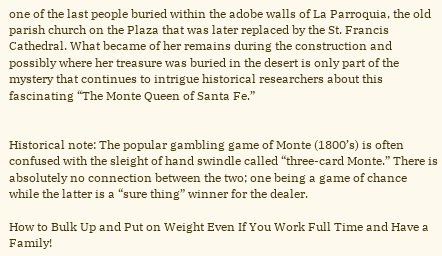one of the last people buried within the adobe walls of La Parroquia, the old parish church on the Plaza that was later replaced by the St. Francis Cathedral. What became of her remains during the construction and possibly where her treasure was buried in the desert is only part of the mystery that continues to intrigue historical researchers about this fascinating “The Monte Queen of Santa Fe.”


Historical note: The popular gambling game of Monte (1800’s) is often confused with the sleight of hand swindle called “three-card Monte.” There is absolutely no connection between the two; one being a game of chance while the latter is a “sure thing” winner for the dealer.

How to Bulk Up and Put on Weight Even If You Work Full Time and Have a Family!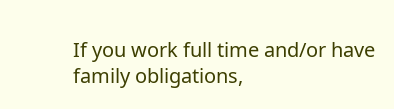If you work full time and/or have family obligations,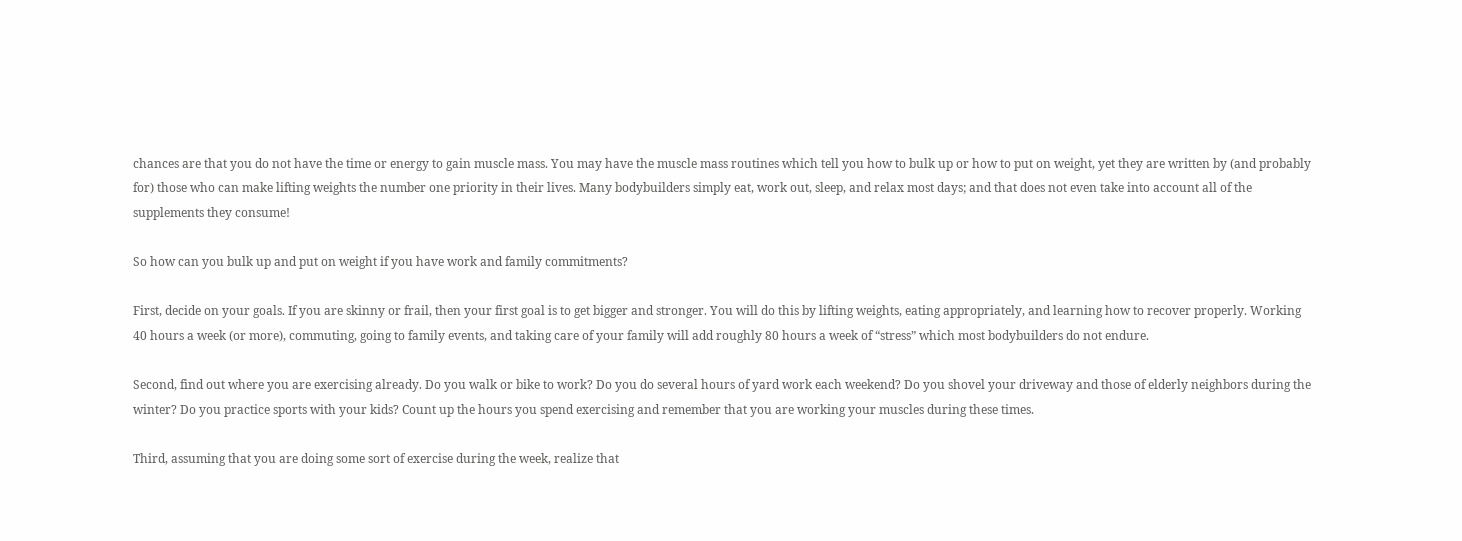chances are that you do not have the time or energy to gain muscle mass. You may have the muscle mass routines which tell you how to bulk up or how to put on weight, yet they are written by (and probably for) those who can make lifting weights the number one priority in their lives. Many bodybuilders simply eat, work out, sleep, and relax most days; and that does not even take into account all of the supplements they consume!

So how can you bulk up and put on weight if you have work and family commitments?

First, decide on your goals. If you are skinny or frail, then your first goal is to get bigger and stronger. You will do this by lifting weights, eating appropriately, and learning how to recover properly. Working 40 hours a week (or more), commuting, going to family events, and taking care of your family will add roughly 80 hours a week of “stress” which most bodybuilders do not endure.

Second, find out where you are exercising already. Do you walk or bike to work? Do you do several hours of yard work each weekend? Do you shovel your driveway and those of elderly neighbors during the winter? Do you practice sports with your kids? Count up the hours you spend exercising and remember that you are working your muscles during these times.

Third, assuming that you are doing some sort of exercise during the week, realize that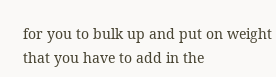for you to bulk up and put on weight that you have to add in the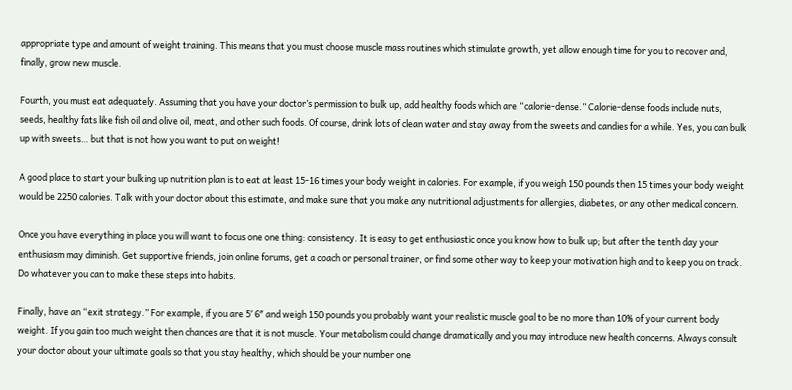appropriate type and amount of weight training. This means that you must choose muscle mass routines which stimulate growth, yet allow enough time for you to recover and, finally, grow new muscle.

Fourth, you must eat adequately. Assuming that you have your doctor’s permission to bulk up, add healthy foods which are “calorie-dense.” Calorie-dense foods include nuts, seeds, healthy fats like fish oil and olive oil, meat, and other such foods. Of course, drink lots of clean water and stay away from the sweets and candies for a while. Yes, you can bulk up with sweets… but that is not how you want to put on weight!

A good place to start your bulking up nutrition plan is to eat at least 15-16 times your body weight in calories. For example, if you weigh 150 pounds then 15 times your body weight would be 2250 calories. Talk with your doctor about this estimate, and make sure that you make any nutritional adjustments for allergies, diabetes, or any other medical concern.

Once you have everything in place you will want to focus one one thing: consistency. It is easy to get enthusiastic once you know how to bulk up; but after the tenth day your enthusiasm may diminish. Get supportive friends, join online forums, get a coach or personal trainer, or find some other way to keep your motivation high and to keep you on track. Do whatever you can to make these steps into habits.

Finally, have an “exit strategy.” For example, if you are 5′ 6″ and weigh 150 pounds you probably want your realistic muscle goal to be no more than 10% of your current body weight. If you gain too much weight then chances are that it is not muscle. Your metabolism could change dramatically and you may introduce new health concerns. Always consult your doctor about your ultimate goals so that you stay healthy, which should be your number one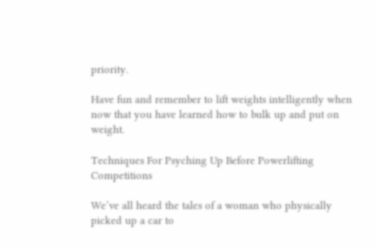priority.

Have fun and remember to lift weights intelligently when now that you have learned how to bulk up and put on weight.

Techniques For Psyching Up Before Powerlifting Competitions

We’ve all heard the tales of a woman who physically picked up a car to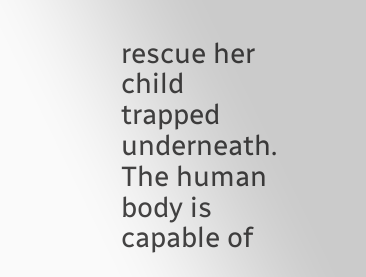rescue her child trapped underneath.  The human body is capable of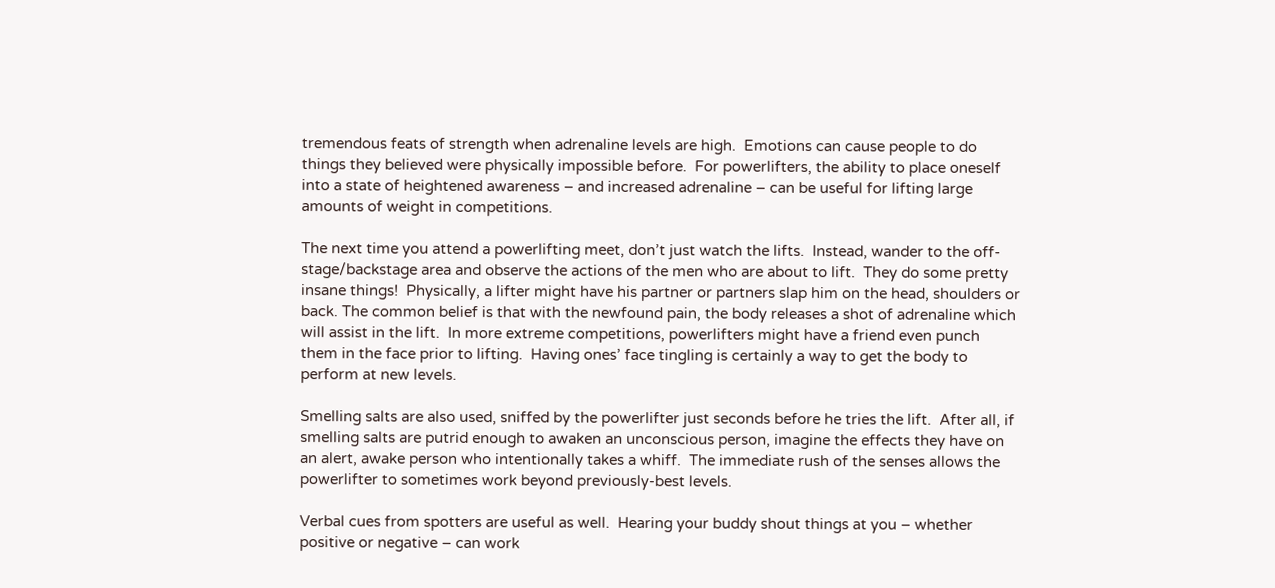tremendous feats of strength when adrenaline levels are high.  Emotions can cause people to do things they believed were physically impossible before.  For powerlifters, the ability to place oneself into a state of heightened awareness – and increased adrenaline – can be useful for lifting large amounts of weight in competitions.

The next time you attend a powerlifting meet, don’t just watch the lifts.  Instead, wander to the off-stage/backstage area and observe the actions of the men who are about to lift.  They do some pretty insane things!  Physically, a lifter might have his partner or partners slap him on the head, shoulders or back. The common belief is that with the newfound pain, the body releases a shot of adrenaline which will assist in the lift.  In more extreme competitions, powerlifters might have a friend even punch them in the face prior to lifting.  Having ones’ face tingling is certainly a way to get the body to perform at new levels.

Smelling salts are also used, sniffed by the powerlifter just seconds before he tries the lift.  After all, if smelling salts are putrid enough to awaken an unconscious person, imagine the effects they have on an alert, awake person who intentionally takes a whiff.  The immediate rush of the senses allows the powerlifter to sometimes work beyond previously-best levels.

Verbal cues from spotters are useful as well.  Hearing your buddy shout things at you – whether positive or negative – can work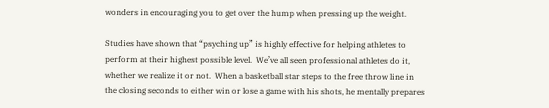wonders in encouraging you to get over the hump when pressing up the weight.

Studies have shown that “psyching up” is highly effective for helping athletes to perform at their highest possible level.  We’ve all seen professional athletes do it, whether we realize it or not.  When a basketball star steps to the free throw line in the closing seconds to either win or lose a game with his shots, he mentally prepares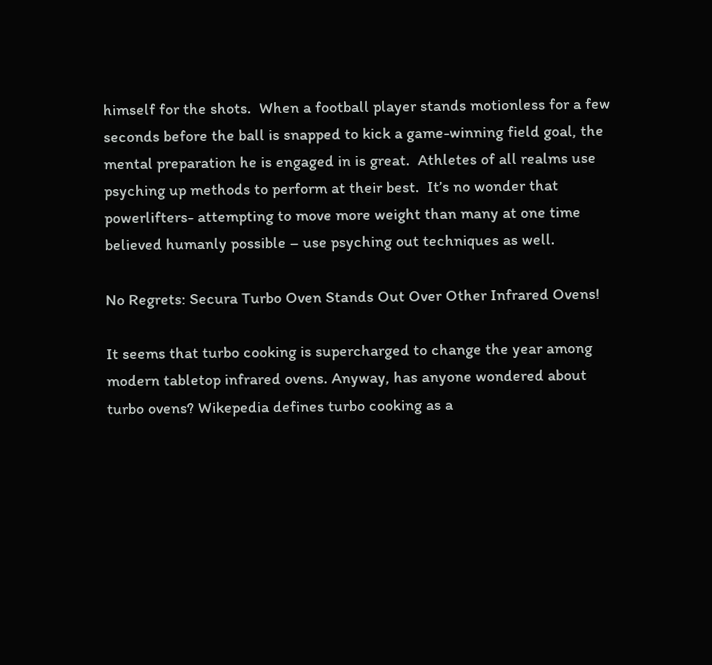himself for the shots.  When a football player stands motionless for a few seconds before the ball is snapped to kick a game-winning field goal, the mental preparation he is engaged in is great.  Athletes of all realms use psyching up methods to perform at their best.  It’s no wonder that powerlifters- attempting to move more weight than many at one time believed humanly possible – use psyching out techniques as well.

No Regrets: Secura Turbo Oven Stands Out Over Other Infrared Ovens!

It seems that turbo cooking is supercharged to change the year among modern tabletop infrared ovens. Anyway, has anyone wondered about turbo ovens? Wikepedia defines turbo cooking as a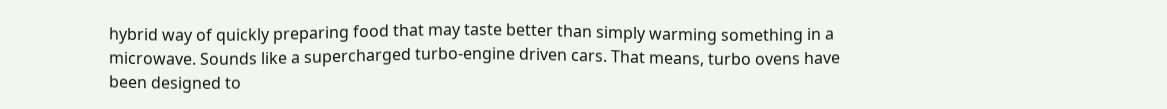hybrid way of quickly preparing food that may taste better than simply warming something in a microwave. Sounds like a supercharged turbo-engine driven cars. That means, turbo ovens have been designed to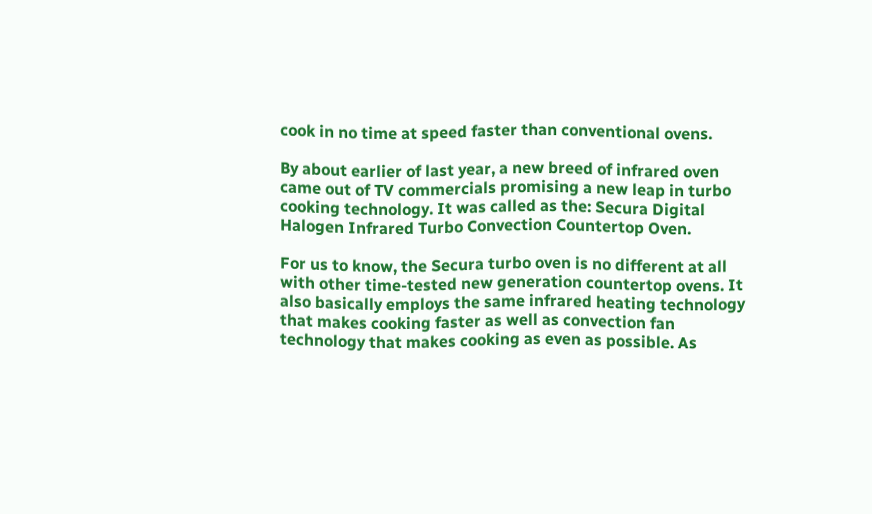cook in no time at speed faster than conventional ovens.

By about earlier of last year, a new breed of infrared oven came out of TV commercials promising a new leap in turbo cooking technology. It was called as the: Secura Digital Halogen Infrared Turbo Convection Countertop Oven.

For us to know, the Secura turbo oven is no different at all with other time-tested new generation countertop ovens. It also basically employs the same infrared heating technology that makes cooking faster as well as convection fan technology that makes cooking as even as possible. As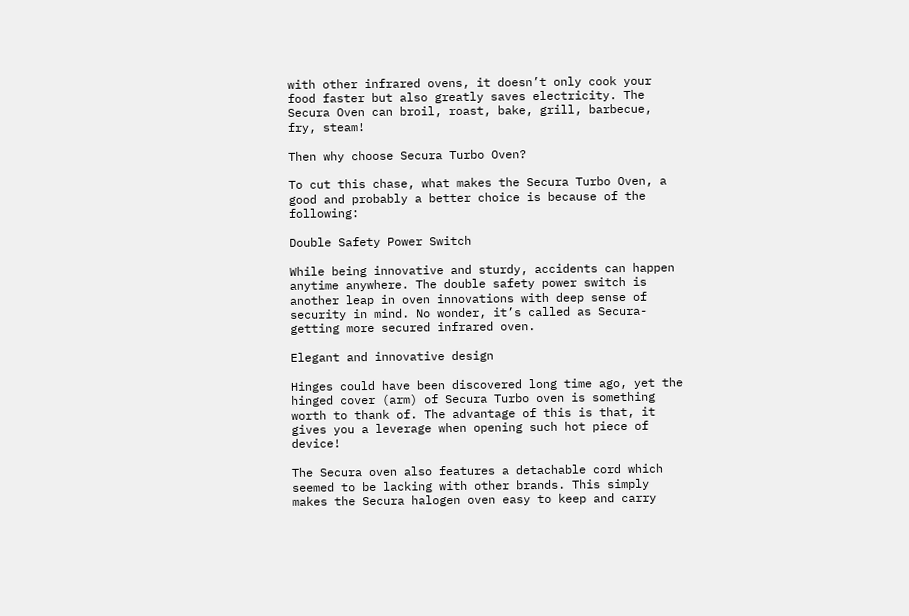with other infrared ovens, it doesn’t only cook your food faster but also greatly saves electricity. The Secura Oven can broil, roast, bake, grill, barbecue, fry, steam!

Then why choose Secura Turbo Oven?

To cut this chase, what makes the Secura Turbo Oven, a good and probably a better choice is because of the following:

Double Safety Power Switch

While being innovative and sturdy, accidents can happen anytime anywhere. The double safety power switch is another leap in oven innovations with deep sense of security in mind. No wonder, it’s called as Secura- getting more secured infrared oven.

Elegant and innovative design

Hinges could have been discovered long time ago, yet the hinged cover (arm) of Secura Turbo oven is something worth to thank of. The advantage of this is that, it gives you a leverage when opening such hot piece of device!

The Secura oven also features a detachable cord which seemed to be lacking with other brands. This simply makes the Secura halogen oven easy to keep and carry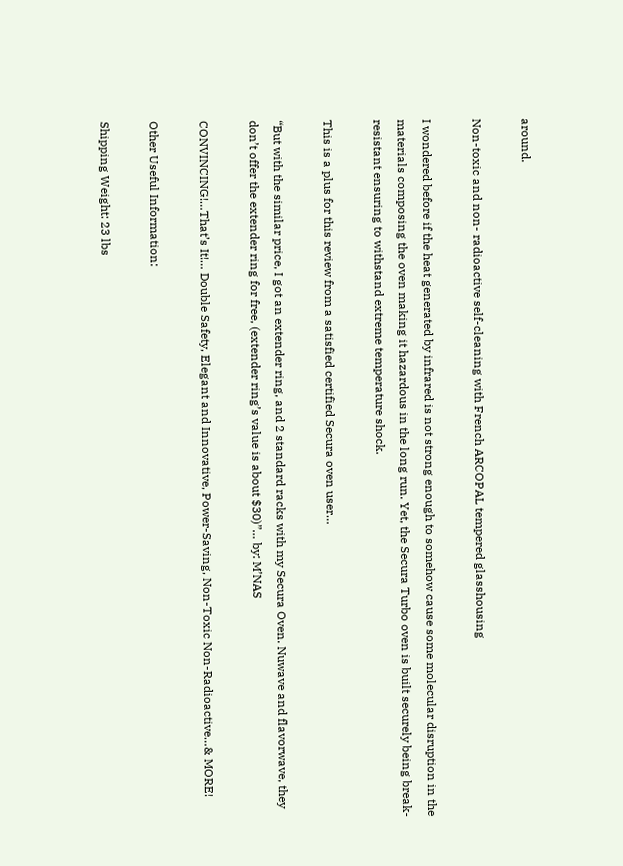around.

Non-toxic and non- radioactive self-cleaning with French ARCOPAL tempered glasshousing

I wondered before if the heat generated by infrared is not strong enough to somehow cause some molecular disruption in the materials composing the oven making it hazardous in the long run. Yet, the Secura Turbo oven is built securely being break-resistant ensuring to withstand extreme temperature shock.

This is a plus for this review from a satisfied certified Secura oven user…

“But with the similar price, I got an extender ring, and 2 standard racks with my Secura Oven. Nuwave and flavorwave, they don’t offer the extender ring for free, (extender ring’s value is about $30)”… by: M’NAS

CONVINCING!…That’s It!… Double Safety, Elegant and Innovative, Power-Saving, Non-Toxic Non-Radioactive…& MORE!

Other Useful Information:

Shipping Weight: 23 lbs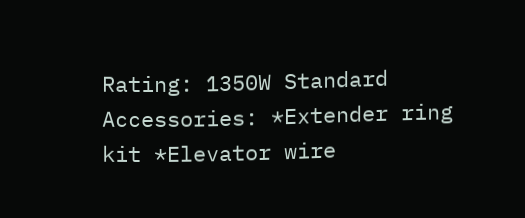Rating: 1350W Standard Accessories: *Extender ring kit *Elevator wire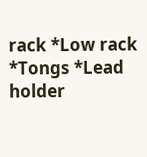rack *Low rack *Tongs *Lead holder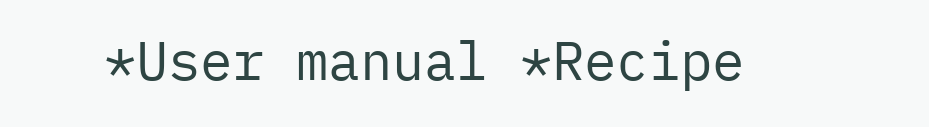*User manual *Recipe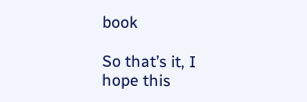book

So that’s it, I hope this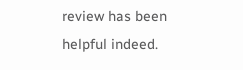review has been helpful indeed.